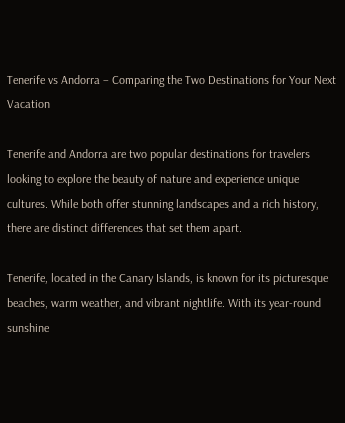Tenerife vs Andorra – Comparing the Two Destinations for Your Next Vacation

Tenerife and Andorra are two popular destinations for travelers looking to explore the beauty of nature and experience unique cultures. While both offer stunning landscapes and a rich history, there are distinct differences that set them apart.

Tenerife, located in the Canary Islands, is known for its picturesque beaches, warm weather, and vibrant nightlife. With its year-round sunshine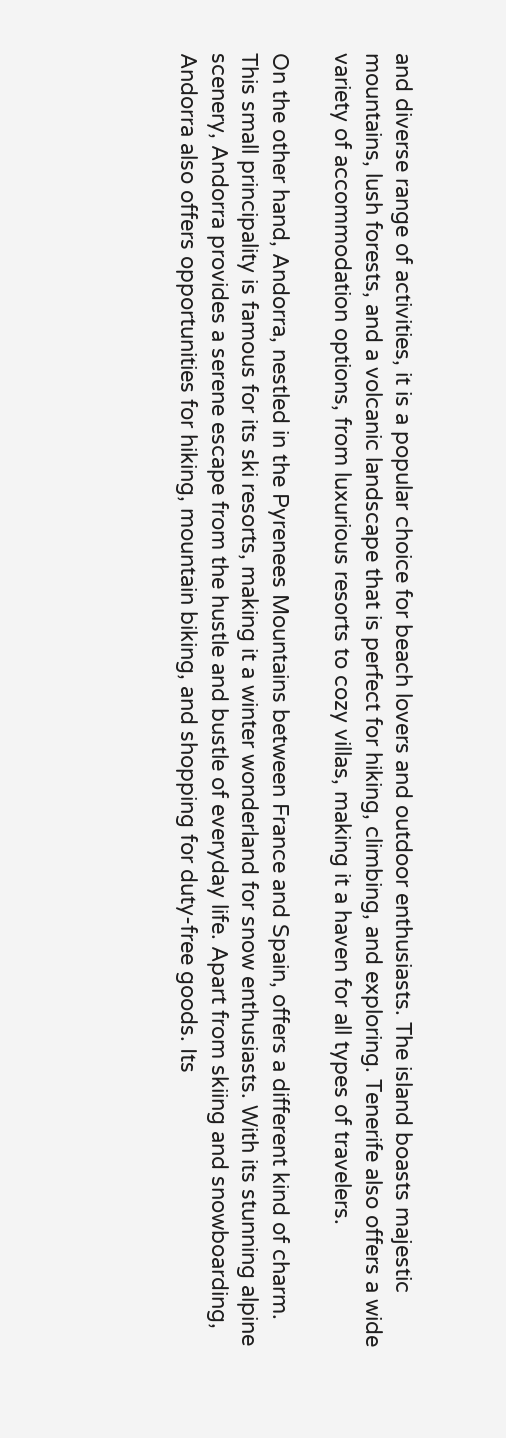and diverse range of activities, it is a popular choice for beach lovers and outdoor enthusiasts. The island boasts majestic mountains, lush forests, and a volcanic landscape that is perfect for hiking, climbing, and exploring. Tenerife also offers a wide variety of accommodation options, from luxurious resorts to cozy villas, making it a haven for all types of travelers.

On the other hand, Andorra, nestled in the Pyrenees Mountains between France and Spain, offers a different kind of charm. This small principality is famous for its ski resorts, making it a winter wonderland for snow enthusiasts. With its stunning alpine scenery, Andorra provides a serene escape from the hustle and bustle of everyday life. Apart from skiing and snowboarding, Andorra also offers opportunities for hiking, mountain biking, and shopping for duty-free goods. Its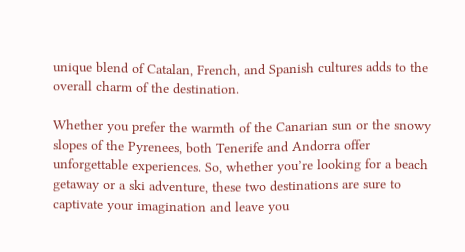unique blend of Catalan, French, and Spanish cultures adds to the overall charm of the destination.

Whether you prefer the warmth of the Canarian sun or the snowy slopes of the Pyrenees, both Tenerife and Andorra offer unforgettable experiences. So, whether you’re looking for a beach getaway or a ski adventure, these two destinations are sure to captivate your imagination and leave you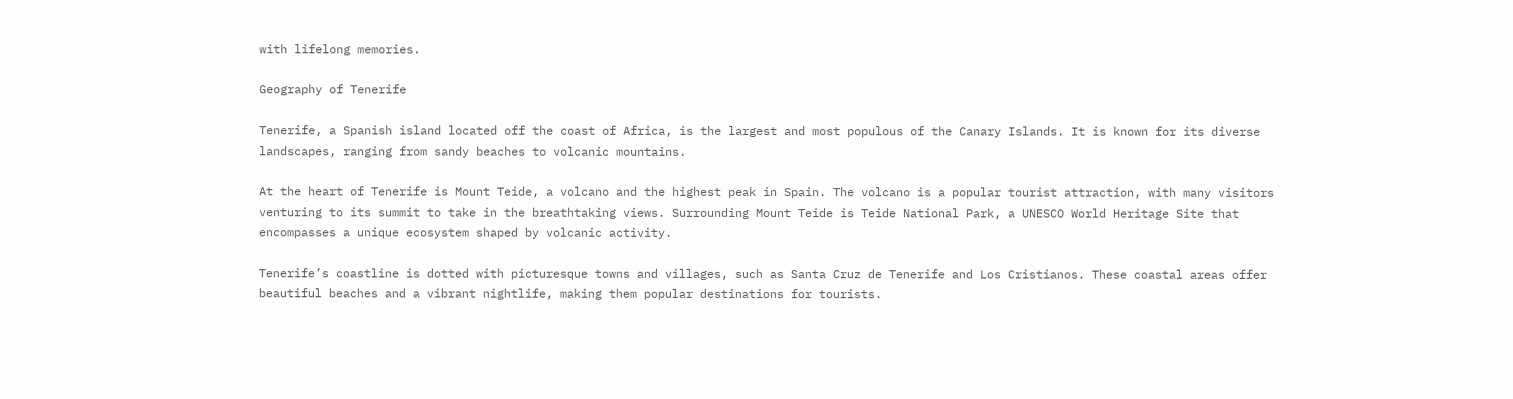with lifelong memories.

Geography of Tenerife

Tenerife, a Spanish island located off the coast of Africa, is the largest and most populous of the Canary Islands. It is known for its diverse landscapes, ranging from sandy beaches to volcanic mountains.

At the heart of Tenerife is Mount Teide, a volcano and the highest peak in Spain. The volcano is a popular tourist attraction, with many visitors venturing to its summit to take in the breathtaking views. Surrounding Mount Teide is Teide National Park, a UNESCO World Heritage Site that encompasses a unique ecosystem shaped by volcanic activity.

Tenerife’s coastline is dotted with picturesque towns and villages, such as Santa Cruz de Tenerife and Los Cristianos. These coastal areas offer beautiful beaches and a vibrant nightlife, making them popular destinations for tourists.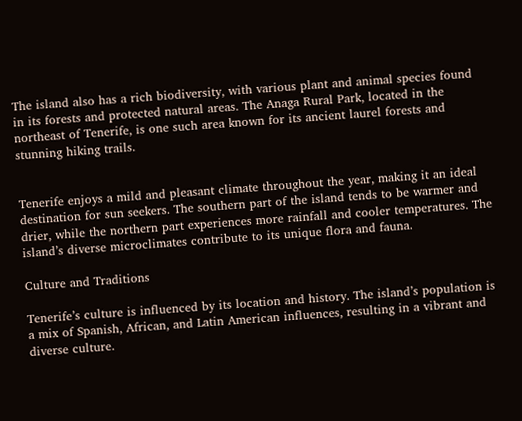The island also has a rich biodiversity, with various plant and animal species found in its forests and protected natural areas. The Anaga Rural Park, located in the northeast of Tenerife, is one such area known for its ancient laurel forests and stunning hiking trails.


Tenerife enjoys a mild and pleasant climate throughout the year, making it an ideal destination for sun seekers. The southern part of the island tends to be warmer and drier, while the northern part experiences more rainfall and cooler temperatures. The island’s diverse microclimates contribute to its unique flora and fauna.

Culture and Traditions

Tenerife’s culture is influenced by its location and history. The island’s population is a mix of Spanish, African, and Latin American influences, resulting in a vibrant and diverse culture.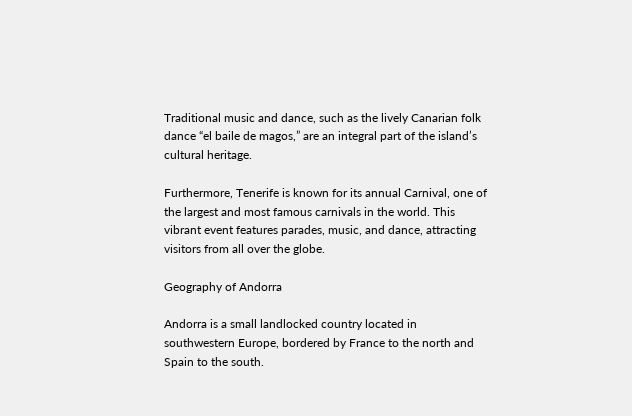Traditional music and dance, such as the lively Canarian folk dance “el baile de magos,” are an integral part of the island’s cultural heritage.

Furthermore, Tenerife is known for its annual Carnival, one of the largest and most famous carnivals in the world. This vibrant event features parades, music, and dance, attracting visitors from all over the globe.

Geography of Andorra

Andorra is a small landlocked country located in southwestern Europe, bordered by France to the north and Spain to the south.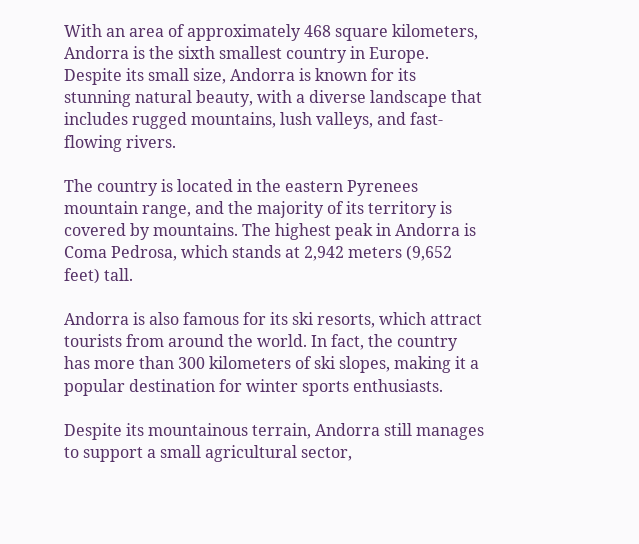With an area of approximately 468 square kilometers, Andorra is the sixth smallest country in Europe. Despite its small size, Andorra is known for its stunning natural beauty, with a diverse landscape that includes rugged mountains, lush valleys, and fast-flowing rivers.

The country is located in the eastern Pyrenees mountain range, and the majority of its territory is covered by mountains. The highest peak in Andorra is Coma Pedrosa, which stands at 2,942 meters (9,652 feet) tall.

Andorra is also famous for its ski resorts, which attract tourists from around the world. In fact, the country has more than 300 kilometers of ski slopes, making it a popular destination for winter sports enthusiasts.

Despite its mountainous terrain, Andorra still manages to support a small agricultural sector,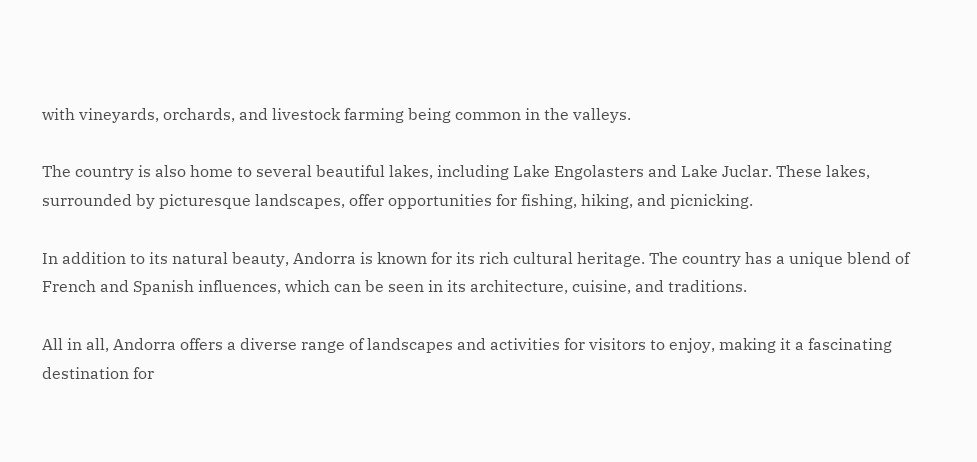with vineyards, orchards, and livestock farming being common in the valleys.

The country is also home to several beautiful lakes, including Lake Engolasters and Lake Juclar. These lakes, surrounded by picturesque landscapes, offer opportunities for fishing, hiking, and picnicking.

In addition to its natural beauty, Andorra is known for its rich cultural heritage. The country has a unique blend of French and Spanish influences, which can be seen in its architecture, cuisine, and traditions.

All in all, Andorra offers a diverse range of landscapes and activities for visitors to enjoy, making it a fascinating destination for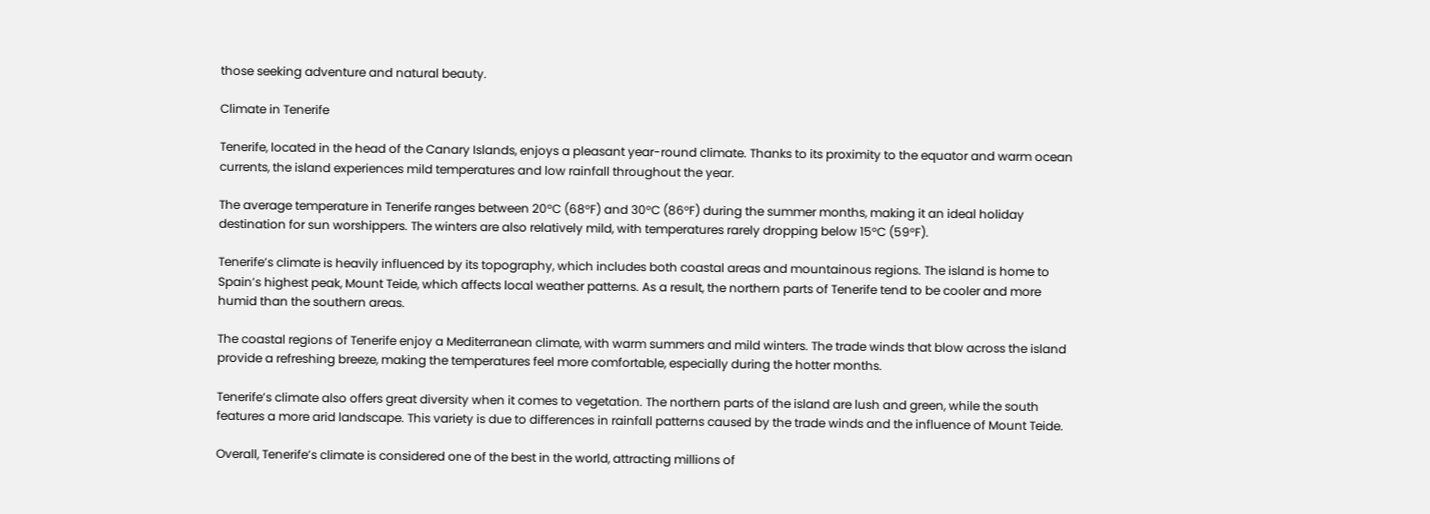those seeking adventure and natural beauty.

Climate in Tenerife

Tenerife, located in the head of the Canary Islands, enjoys a pleasant year-round climate. Thanks to its proximity to the equator and warm ocean currents, the island experiences mild temperatures and low rainfall throughout the year.

The average temperature in Tenerife ranges between 20°C (68°F) and 30°C (86°F) during the summer months, making it an ideal holiday destination for sun worshippers. The winters are also relatively mild, with temperatures rarely dropping below 15°C (59°F).

Tenerife’s climate is heavily influenced by its topography, which includes both coastal areas and mountainous regions. The island is home to Spain’s highest peak, Mount Teide, which affects local weather patterns. As a result, the northern parts of Tenerife tend to be cooler and more humid than the southern areas.

The coastal regions of Tenerife enjoy a Mediterranean climate, with warm summers and mild winters. The trade winds that blow across the island provide a refreshing breeze, making the temperatures feel more comfortable, especially during the hotter months.

Tenerife’s climate also offers great diversity when it comes to vegetation. The northern parts of the island are lush and green, while the south features a more arid landscape. This variety is due to differences in rainfall patterns caused by the trade winds and the influence of Mount Teide.

Overall, Tenerife’s climate is considered one of the best in the world, attracting millions of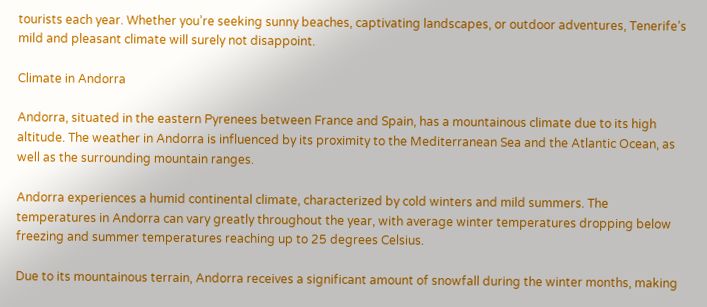tourists each year. Whether you’re seeking sunny beaches, captivating landscapes, or outdoor adventures, Tenerife’s mild and pleasant climate will surely not disappoint.

Climate in Andorra

Andorra, situated in the eastern Pyrenees between France and Spain, has a mountainous climate due to its high altitude. The weather in Andorra is influenced by its proximity to the Mediterranean Sea and the Atlantic Ocean, as well as the surrounding mountain ranges.

Andorra experiences a humid continental climate, characterized by cold winters and mild summers. The temperatures in Andorra can vary greatly throughout the year, with average winter temperatures dropping below freezing and summer temperatures reaching up to 25 degrees Celsius.

Due to its mountainous terrain, Andorra receives a significant amount of snowfall during the winter months, making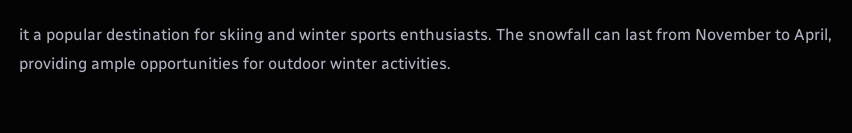it a popular destination for skiing and winter sports enthusiasts. The snowfall can last from November to April, providing ample opportunities for outdoor winter activities.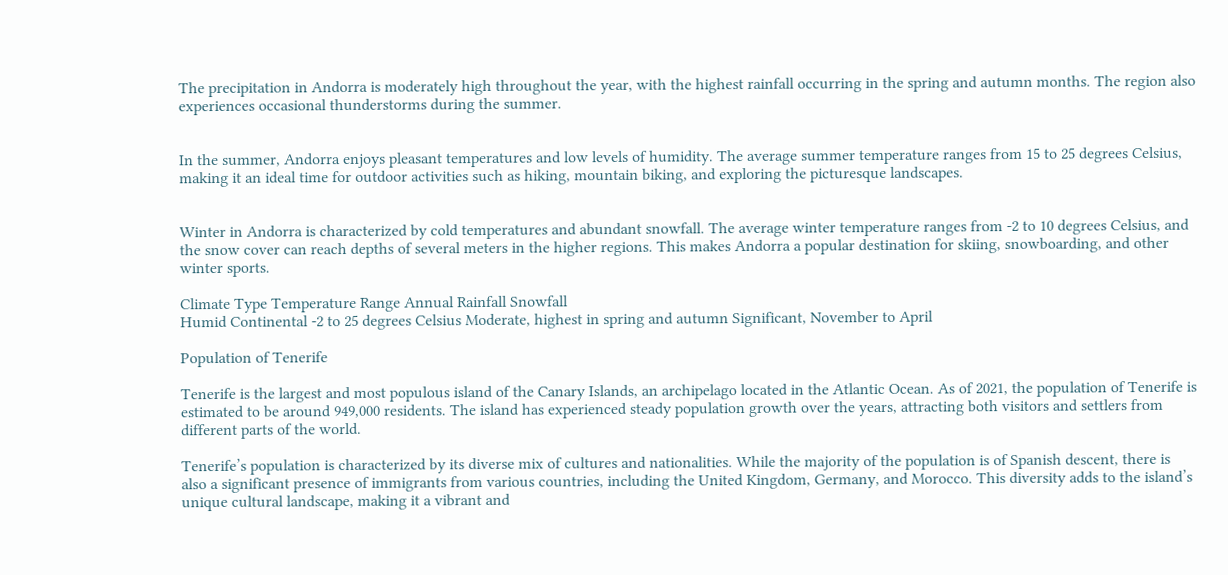The precipitation in Andorra is moderately high throughout the year, with the highest rainfall occurring in the spring and autumn months. The region also experiences occasional thunderstorms during the summer.


In the summer, Andorra enjoys pleasant temperatures and low levels of humidity. The average summer temperature ranges from 15 to 25 degrees Celsius, making it an ideal time for outdoor activities such as hiking, mountain biking, and exploring the picturesque landscapes.


Winter in Andorra is characterized by cold temperatures and abundant snowfall. The average winter temperature ranges from -2 to 10 degrees Celsius, and the snow cover can reach depths of several meters in the higher regions. This makes Andorra a popular destination for skiing, snowboarding, and other winter sports.

Climate Type Temperature Range Annual Rainfall Snowfall
Humid Continental -2 to 25 degrees Celsius Moderate, highest in spring and autumn Significant, November to April

Population of Tenerife

Tenerife is the largest and most populous island of the Canary Islands, an archipelago located in the Atlantic Ocean. As of 2021, the population of Tenerife is estimated to be around 949,000 residents. The island has experienced steady population growth over the years, attracting both visitors and settlers from different parts of the world.

Tenerife’s population is characterized by its diverse mix of cultures and nationalities. While the majority of the population is of Spanish descent, there is also a significant presence of immigrants from various countries, including the United Kingdom, Germany, and Morocco. This diversity adds to the island’s unique cultural landscape, making it a vibrant and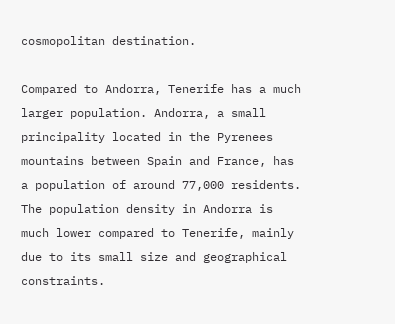cosmopolitan destination.

Compared to Andorra, Tenerife has a much larger population. Andorra, a small principality located in the Pyrenees mountains between Spain and France, has a population of around 77,000 residents. The population density in Andorra is much lower compared to Tenerife, mainly due to its small size and geographical constraints.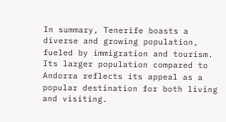In summary, Tenerife boasts a diverse and growing population, fueled by immigration and tourism. Its larger population compared to Andorra reflects its appeal as a popular destination for both living and visiting.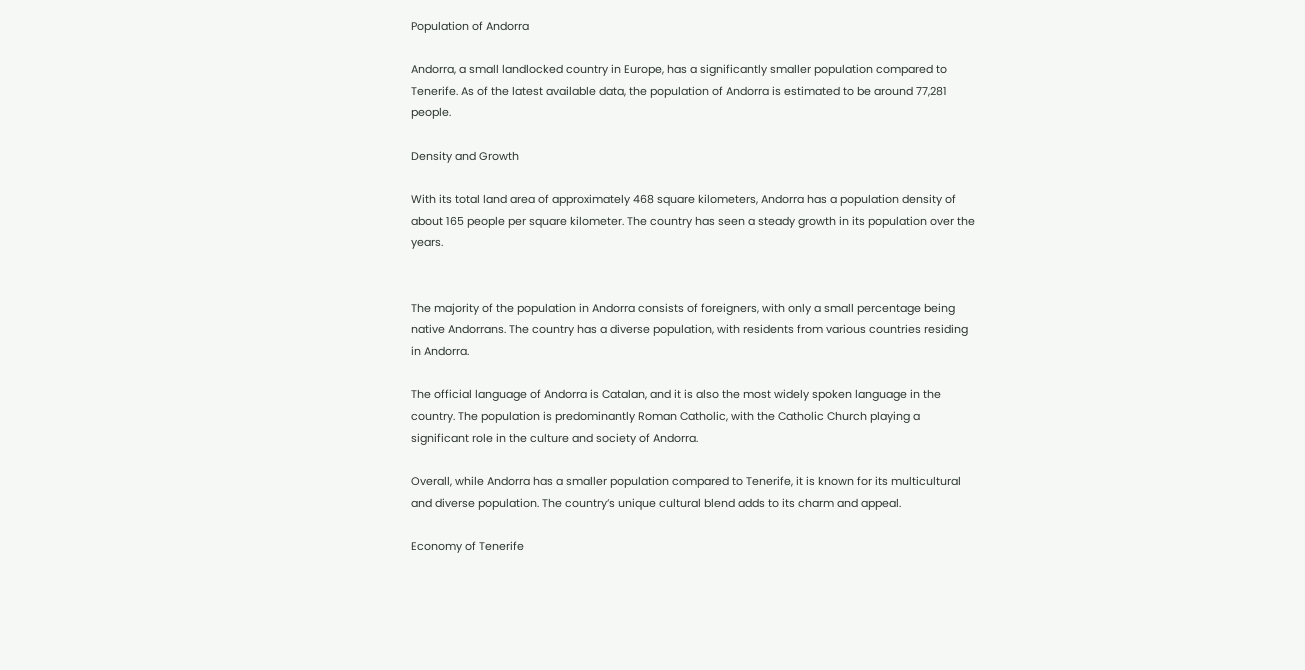Population of Andorra

Andorra, a small landlocked country in Europe, has a significantly smaller population compared to Tenerife. As of the latest available data, the population of Andorra is estimated to be around 77,281 people.

Density and Growth

With its total land area of approximately 468 square kilometers, Andorra has a population density of about 165 people per square kilometer. The country has seen a steady growth in its population over the years.


The majority of the population in Andorra consists of foreigners, with only a small percentage being native Andorrans. The country has a diverse population, with residents from various countries residing in Andorra.

The official language of Andorra is Catalan, and it is also the most widely spoken language in the country. The population is predominantly Roman Catholic, with the Catholic Church playing a significant role in the culture and society of Andorra.

Overall, while Andorra has a smaller population compared to Tenerife, it is known for its multicultural and diverse population. The country’s unique cultural blend adds to its charm and appeal.

Economy of Tenerife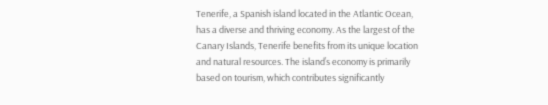Tenerife, a Spanish island located in the Atlantic Ocean, has a diverse and thriving economy. As the largest of the Canary Islands, Tenerife benefits from its unique location and natural resources. The island’s economy is primarily based on tourism, which contributes significantly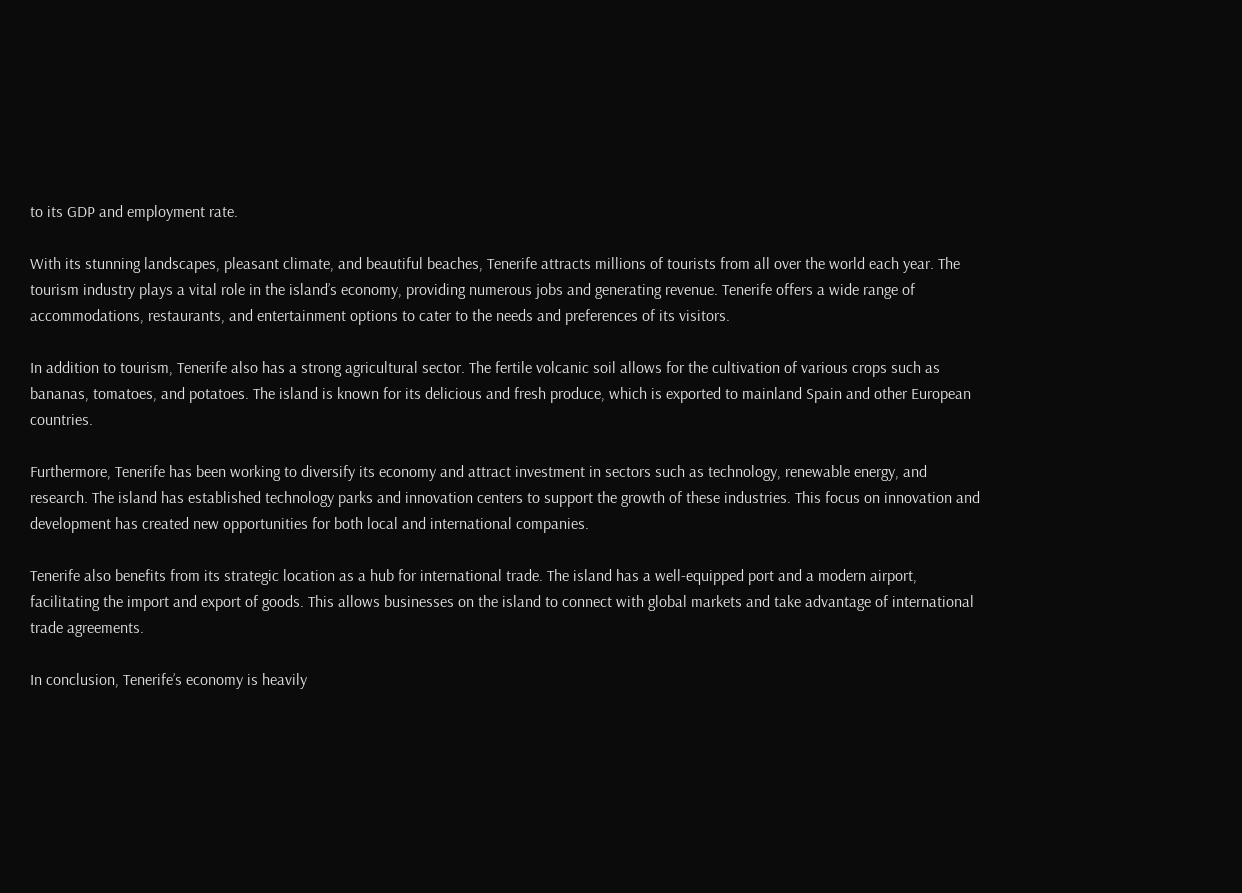to its GDP and employment rate.

With its stunning landscapes, pleasant climate, and beautiful beaches, Tenerife attracts millions of tourists from all over the world each year. The tourism industry plays a vital role in the island’s economy, providing numerous jobs and generating revenue. Tenerife offers a wide range of accommodations, restaurants, and entertainment options to cater to the needs and preferences of its visitors.

In addition to tourism, Tenerife also has a strong agricultural sector. The fertile volcanic soil allows for the cultivation of various crops such as bananas, tomatoes, and potatoes. The island is known for its delicious and fresh produce, which is exported to mainland Spain and other European countries.

Furthermore, Tenerife has been working to diversify its economy and attract investment in sectors such as technology, renewable energy, and research. The island has established technology parks and innovation centers to support the growth of these industries. This focus on innovation and development has created new opportunities for both local and international companies.

Tenerife also benefits from its strategic location as a hub for international trade. The island has a well-equipped port and a modern airport, facilitating the import and export of goods. This allows businesses on the island to connect with global markets and take advantage of international trade agreements.

In conclusion, Tenerife’s economy is heavily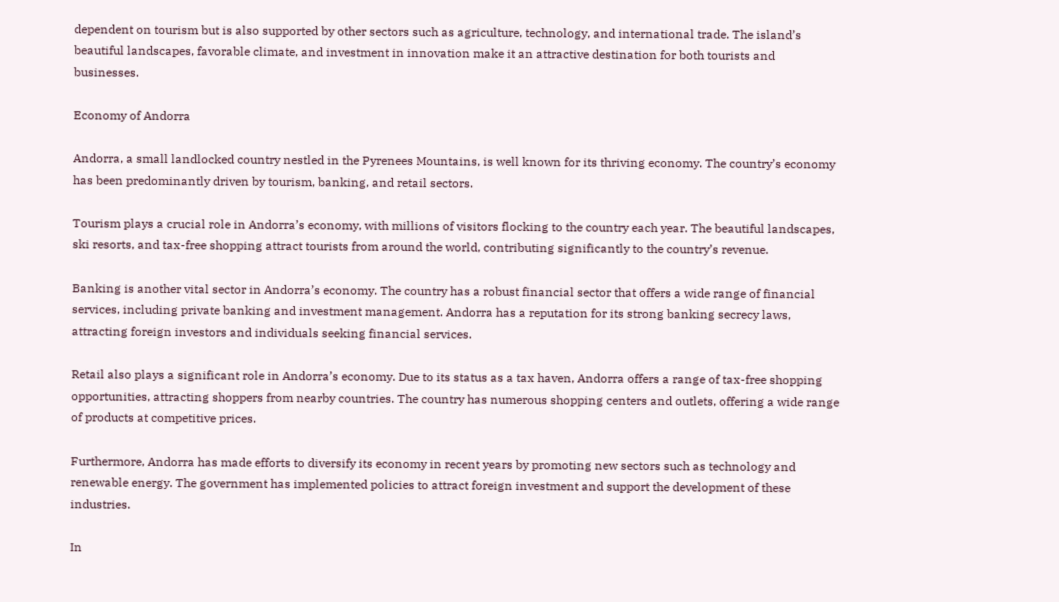dependent on tourism but is also supported by other sectors such as agriculture, technology, and international trade. The island’s beautiful landscapes, favorable climate, and investment in innovation make it an attractive destination for both tourists and businesses.

Economy of Andorra

Andorra, a small landlocked country nestled in the Pyrenees Mountains, is well known for its thriving economy. The country’s economy has been predominantly driven by tourism, banking, and retail sectors.

Tourism plays a crucial role in Andorra’s economy, with millions of visitors flocking to the country each year. The beautiful landscapes, ski resorts, and tax-free shopping attract tourists from around the world, contributing significantly to the country’s revenue.

Banking is another vital sector in Andorra’s economy. The country has a robust financial sector that offers a wide range of financial services, including private banking and investment management. Andorra has a reputation for its strong banking secrecy laws, attracting foreign investors and individuals seeking financial services.

Retail also plays a significant role in Andorra’s economy. Due to its status as a tax haven, Andorra offers a range of tax-free shopping opportunities, attracting shoppers from nearby countries. The country has numerous shopping centers and outlets, offering a wide range of products at competitive prices.

Furthermore, Andorra has made efforts to diversify its economy in recent years by promoting new sectors such as technology and renewable energy. The government has implemented policies to attract foreign investment and support the development of these industries.

In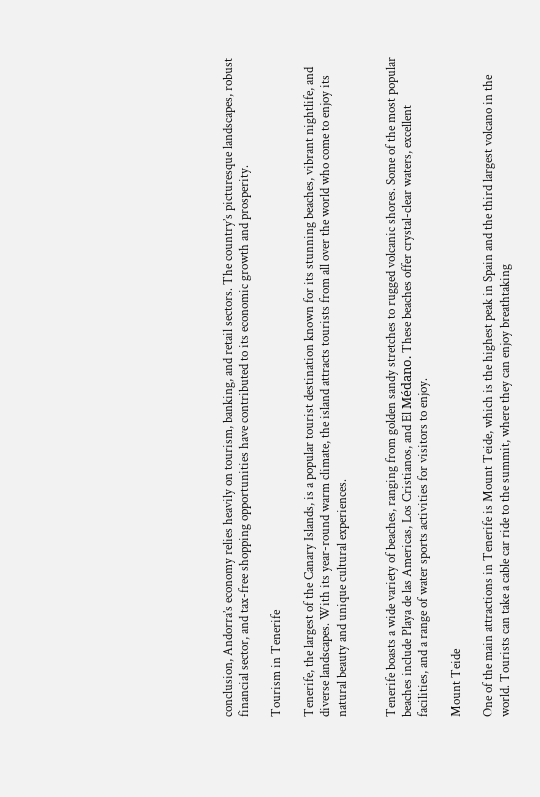conclusion, Andorra’s economy relies heavily on tourism, banking, and retail sectors. The country’s picturesque landscapes, robust financial sector, and tax-free shopping opportunities have contributed to its economic growth and prosperity.

Tourism in Tenerife

Tenerife, the largest of the Canary Islands, is a popular tourist destination known for its stunning beaches, vibrant nightlife, and diverse landscapes. With its year-round warm climate, the island attracts tourists from all over the world who come to enjoy its natural beauty and unique cultural experiences.


Tenerife boasts a wide variety of beaches, ranging from golden sandy stretches to rugged volcanic shores. Some of the most popular beaches include Playa de las Americas, Los Cristianos, and El Médano. These beaches offer crystal-clear waters, excellent facilities, and a range of water sports activities for visitors to enjoy.

Mount Teide

One of the main attractions in Tenerife is Mount Teide, which is the highest peak in Spain and the third largest volcano in the world. Tourists can take a cable car ride to the summit, where they can enjoy breathtaking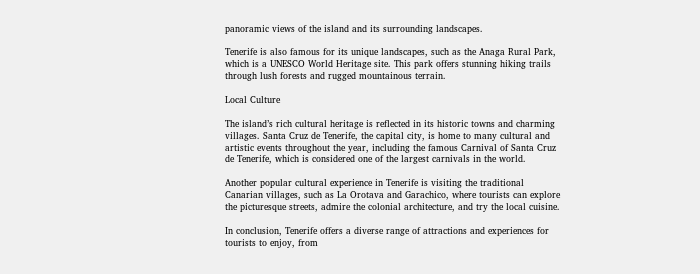panoramic views of the island and its surrounding landscapes.

Tenerife is also famous for its unique landscapes, such as the Anaga Rural Park, which is a UNESCO World Heritage site. This park offers stunning hiking trails through lush forests and rugged mountainous terrain.

Local Culture

The island’s rich cultural heritage is reflected in its historic towns and charming villages. Santa Cruz de Tenerife, the capital city, is home to many cultural and artistic events throughout the year, including the famous Carnival of Santa Cruz de Tenerife, which is considered one of the largest carnivals in the world.

Another popular cultural experience in Tenerife is visiting the traditional Canarian villages, such as La Orotava and Garachico, where tourists can explore the picturesque streets, admire the colonial architecture, and try the local cuisine.

In conclusion, Tenerife offers a diverse range of attractions and experiences for tourists to enjoy, from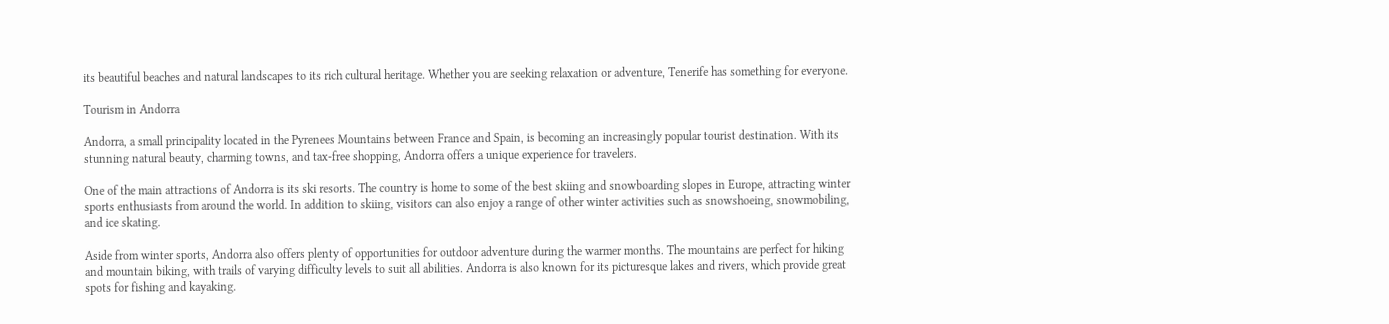its beautiful beaches and natural landscapes to its rich cultural heritage. Whether you are seeking relaxation or adventure, Tenerife has something for everyone.

Tourism in Andorra

Andorra, a small principality located in the Pyrenees Mountains between France and Spain, is becoming an increasingly popular tourist destination. With its stunning natural beauty, charming towns, and tax-free shopping, Andorra offers a unique experience for travelers.

One of the main attractions of Andorra is its ski resorts. The country is home to some of the best skiing and snowboarding slopes in Europe, attracting winter sports enthusiasts from around the world. In addition to skiing, visitors can also enjoy a range of other winter activities such as snowshoeing, snowmobiling, and ice skating.

Aside from winter sports, Andorra also offers plenty of opportunities for outdoor adventure during the warmer months. The mountains are perfect for hiking and mountain biking, with trails of varying difficulty levels to suit all abilities. Andorra is also known for its picturesque lakes and rivers, which provide great spots for fishing and kayaking.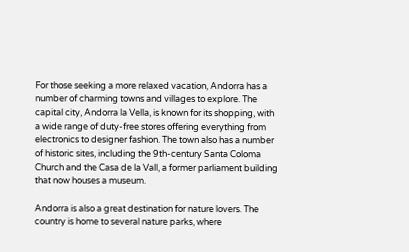For those seeking a more relaxed vacation, Andorra has a number of charming towns and villages to explore. The capital city, Andorra la Vella, is known for its shopping, with a wide range of duty-free stores offering everything from electronics to designer fashion. The town also has a number of historic sites, including the 9th-century Santa Coloma Church and the Casa de la Vall, a former parliament building that now houses a museum.

Andorra is also a great destination for nature lovers. The country is home to several nature parks, where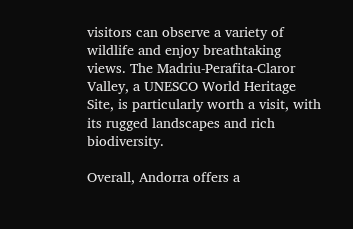visitors can observe a variety of wildlife and enjoy breathtaking views. The Madriu-Perafita-Claror Valley, a UNESCO World Heritage Site, is particularly worth a visit, with its rugged landscapes and rich biodiversity.

Overall, Andorra offers a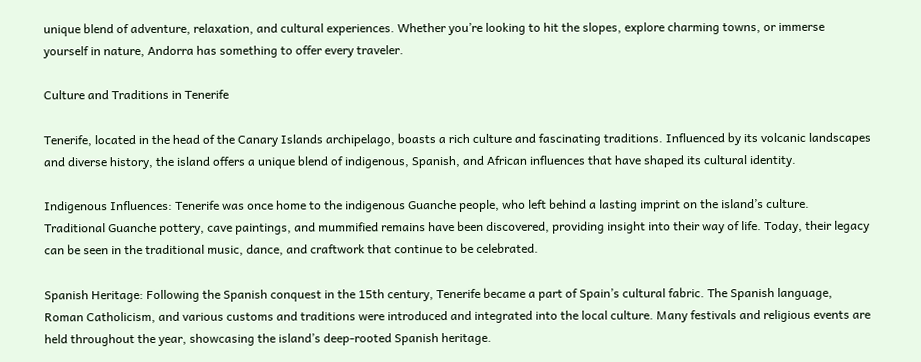unique blend of adventure, relaxation, and cultural experiences. Whether you’re looking to hit the slopes, explore charming towns, or immerse yourself in nature, Andorra has something to offer every traveler.

Culture and Traditions in Tenerife

Tenerife, located in the head of the Canary Islands archipelago, boasts a rich culture and fascinating traditions. Influenced by its volcanic landscapes and diverse history, the island offers a unique blend of indigenous, Spanish, and African influences that have shaped its cultural identity.

Indigenous Influences: Tenerife was once home to the indigenous Guanche people, who left behind a lasting imprint on the island’s culture. Traditional Guanche pottery, cave paintings, and mummified remains have been discovered, providing insight into their way of life. Today, their legacy can be seen in the traditional music, dance, and craftwork that continue to be celebrated.

Spanish Heritage: Following the Spanish conquest in the 15th century, Tenerife became a part of Spain’s cultural fabric. The Spanish language, Roman Catholicism, and various customs and traditions were introduced and integrated into the local culture. Many festivals and religious events are held throughout the year, showcasing the island’s deep-rooted Spanish heritage.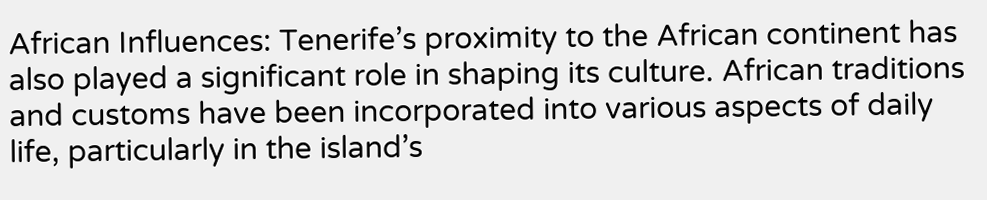African Influences: Tenerife’s proximity to the African continent has also played a significant role in shaping its culture. African traditions and customs have been incorporated into various aspects of daily life, particularly in the island’s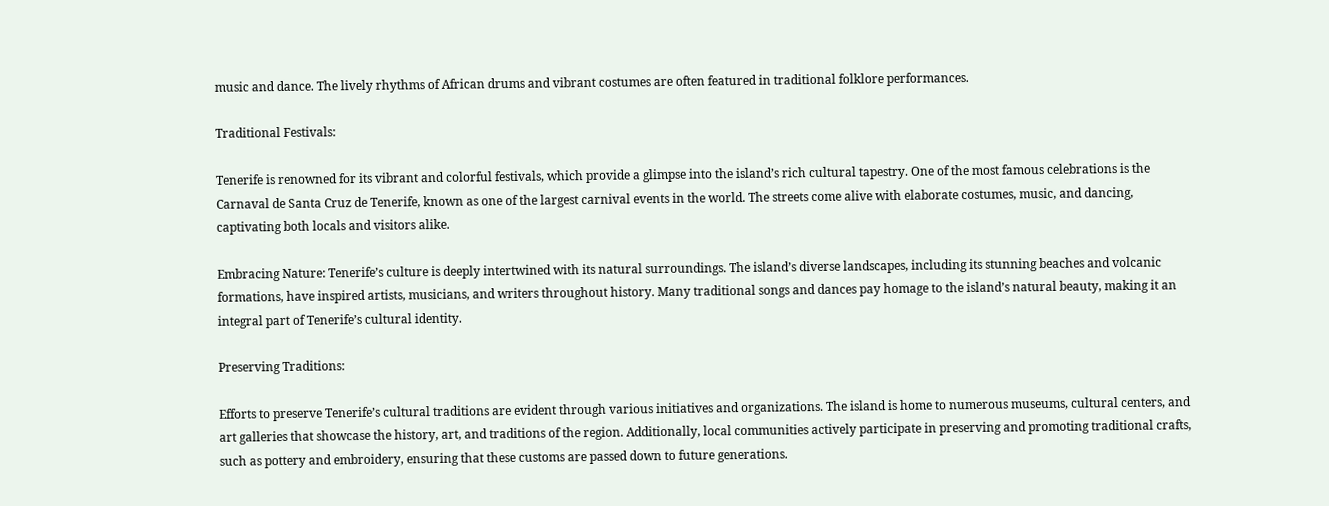music and dance. The lively rhythms of African drums and vibrant costumes are often featured in traditional folklore performances.

Traditional Festivals:

Tenerife is renowned for its vibrant and colorful festivals, which provide a glimpse into the island’s rich cultural tapestry. One of the most famous celebrations is the Carnaval de Santa Cruz de Tenerife, known as one of the largest carnival events in the world. The streets come alive with elaborate costumes, music, and dancing, captivating both locals and visitors alike.

Embracing Nature: Tenerife’s culture is deeply intertwined with its natural surroundings. The island’s diverse landscapes, including its stunning beaches and volcanic formations, have inspired artists, musicians, and writers throughout history. Many traditional songs and dances pay homage to the island’s natural beauty, making it an integral part of Tenerife’s cultural identity.

Preserving Traditions:

Efforts to preserve Tenerife’s cultural traditions are evident through various initiatives and organizations. The island is home to numerous museums, cultural centers, and art galleries that showcase the history, art, and traditions of the region. Additionally, local communities actively participate in preserving and promoting traditional crafts, such as pottery and embroidery, ensuring that these customs are passed down to future generations.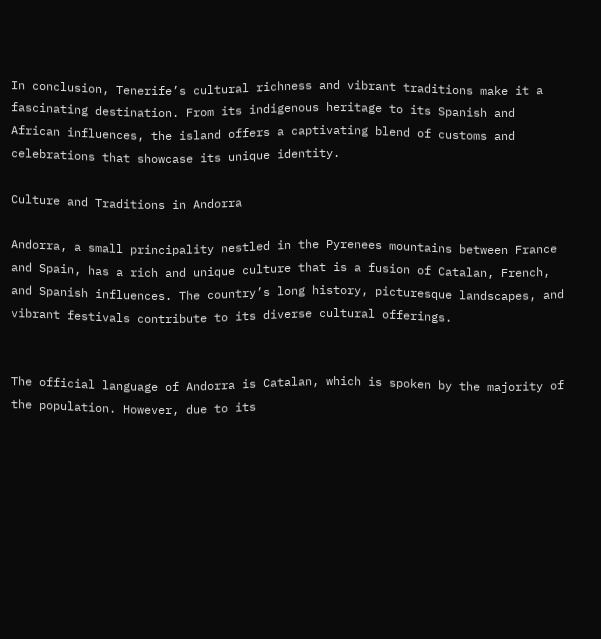In conclusion, Tenerife’s cultural richness and vibrant traditions make it a fascinating destination. From its indigenous heritage to its Spanish and African influences, the island offers a captivating blend of customs and celebrations that showcase its unique identity.

Culture and Traditions in Andorra

Andorra, a small principality nestled in the Pyrenees mountains between France and Spain, has a rich and unique culture that is a fusion of Catalan, French, and Spanish influences. The country’s long history, picturesque landscapes, and vibrant festivals contribute to its diverse cultural offerings.


The official language of Andorra is Catalan, which is spoken by the majority of the population. However, due to its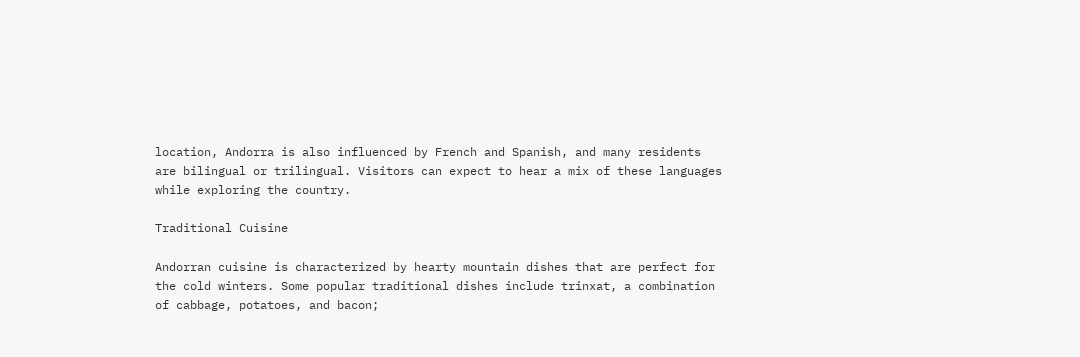location, Andorra is also influenced by French and Spanish, and many residents are bilingual or trilingual. Visitors can expect to hear a mix of these languages while exploring the country.

Traditional Cuisine

Andorran cuisine is characterized by hearty mountain dishes that are perfect for the cold winters. Some popular traditional dishes include trinxat, a combination of cabbage, potatoes, and bacon;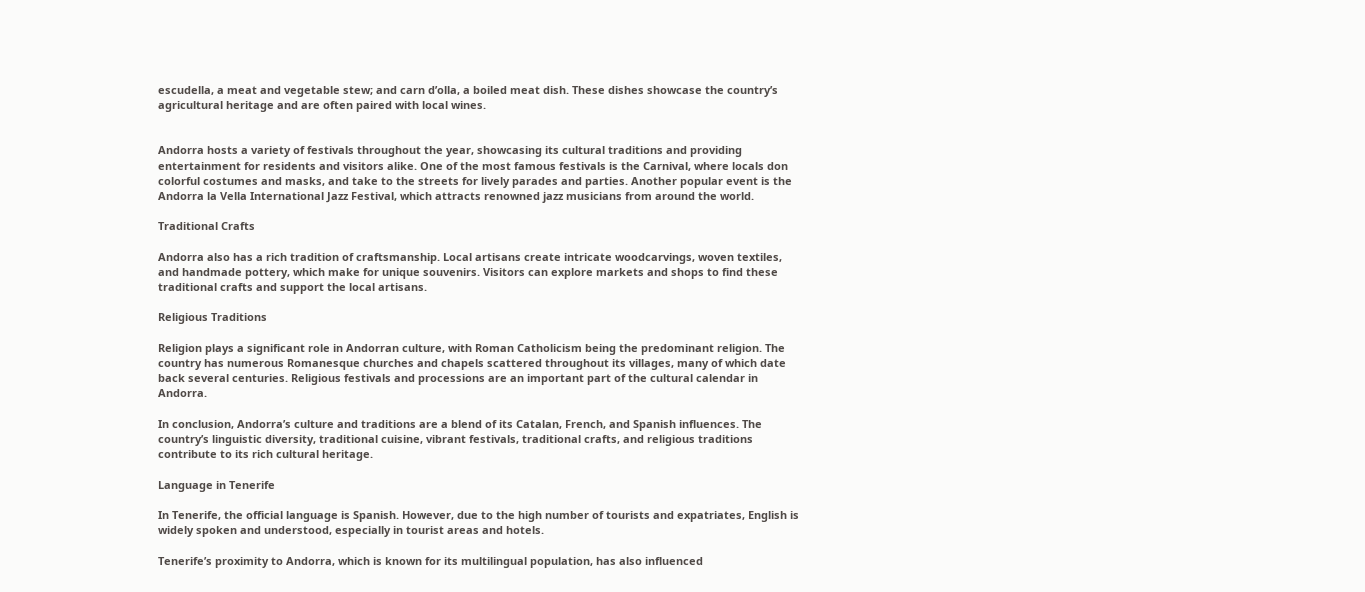escudella, a meat and vegetable stew; and carn d’olla, a boiled meat dish. These dishes showcase the country’s agricultural heritage and are often paired with local wines.


Andorra hosts a variety of festivals throughout the year, showcasing its cultural traditions and providing entertainment for residents and visitors alike. One of the most famous festivals is the Carnival, where locals don colorful costumes and masks, and take to the streets for lively parades and parties. Another popular event is the Andorra la Vella International Jazz Festival, which attracts renowned jazz musicians from around the world.

Traditional Crafts

Andorra also has a rich tradition of craftsmanship. Local artisans create intricate woodcarvings, woven textiles, and handmade pottery, which make for unique souvenirs. Visitors can explore markets and shops to find these traditional crafts and support the local artisans.

Religious Traditions

Religion plays a significant role in Andorran culture, with Roman Catholicism being the predominant religion. The country has numerous Romanesque churches and chapels scattered throughout its villages, many of which date back several centuries. Religious festivals and processions are an important part of the cultural calendar in Andorra.

In conclusion, Andorra’s culture and traditions are a blend of its Catalan, French, and Spanish influences. The country’s linguistic diversity, traditional cuisine, vibrant festivals, traditional crafts, and religious traditions contribute to its rich cultural heritage.

Language in Tenerife

In Tenerife, the official language is Spanish. However, due to the high number of tourists and expatriates, English is widely spoken and understood, especially in tourist areas and hotels.

Tenerife’s proximity to Andorra, which is known for its multilingual population, has also influenced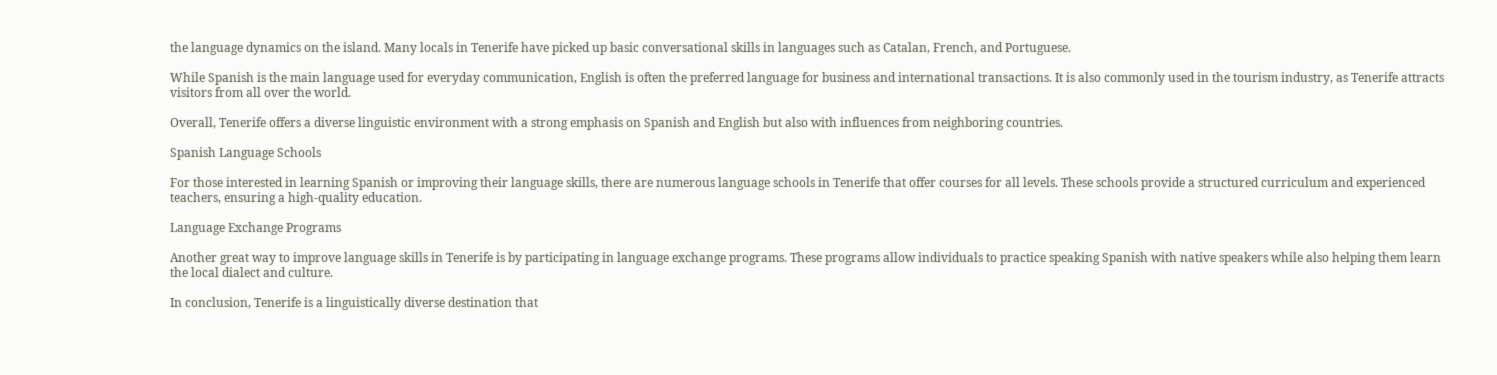the language dynamics on the island. Many locals in Tenerife have picked up basic conversational skills in languages such as Catalan, French, and Portuguese.

While Spanish is the main language used for everyday communication, English is often the preferred language for business and international transactions. It is also commonly used in the tourism industry, as Tenerife attracts visitors from all over the world.

Overall, Tenerife offers a diverse linguistic environment with a strong emphasis on Spanish and English but also with influences from neighboring countries.

Spanish Language Schools

For those interested in learning Spanish or improving their language skills, there are numerous language schools in Tenerife that offer courses for all levels. These schools provide a structured curriculum and experienced teachers, ensuring a high-quality education.

Language Exchange Programs

Another great way to improve language skills in Tenerife is by participating in language exchange programs. These programs allow individuals to practice speaking Spanish with native speakers while also helping them learn the local dialect and culture.

In conclusion, Tenerife is a linguistically diverse destination that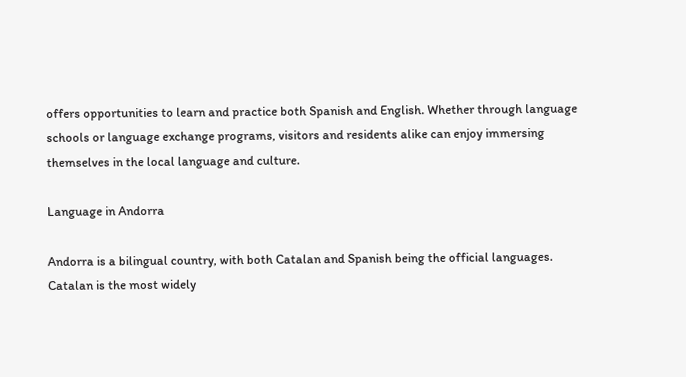offers opportunities to learn and practice both Spanish and English. Whether through language schools or language exchange programs, visitors and residents alike can enjoy immersing themselves in the local language and culture.

Language in Andorra

Andorra is a bilingual country, with both Catalan and Spanish being the official languages. Catalan is the most widely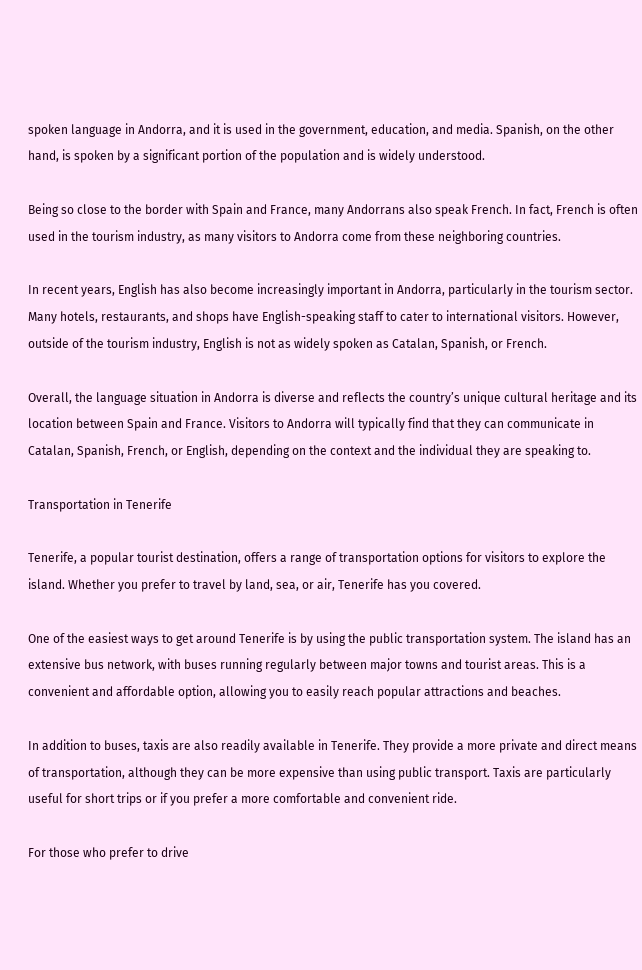spoken language in Andorra, and it is used in the government, education, and media. Spanish, on the other hand, is spoken by a significant portion of the population and is widely understood.

Being so close to the border with Spain and France, many Andorrans also speak French. In fact, French is often used in the tourism industry, as many visitors to Andorra come from these neighboring countries.

In recent years, English has also become increasingly important in Andorra, particularly in the tourism sector. Many hotels, restaurants, and shops have English-speaking staff to cater to international visitors. However, outside of the tourism industry, English is not as widely spoken as Catalan, Spanish, or French.

Overall, the language situation in Andorra is diverse and reflects the country’s unique cultural heritage and its location between Spain and France. Visitors to Andorra will typically find that they can communicate in Catalan, Spanish, French, or English, depending on the context and the individual they are speaking to.

Transportation in Tenerife

Tenerife, a popular tourist destination, offers a range of transportation options for visitors to explore the island. Whether you prefer to travel by land, sea, or air, Tenerife has you covered.

One of the easiest ways to get around Tenerife is by using the public transportation system. The island has an extensive bus network, with buses running regularly between major towns and tourist areas. This is a convenient and affordable option, allowing you to easily reach popular attractions and beaches.

In addition to buses, taxis are also readily available in Tenerife. They provide a more private and direct means of transportation, although they can be more expensive than using public transport. Taxis are particularly useful for short trips or if you prefer a more comfortable and convenient ride.

For those who prefer to drive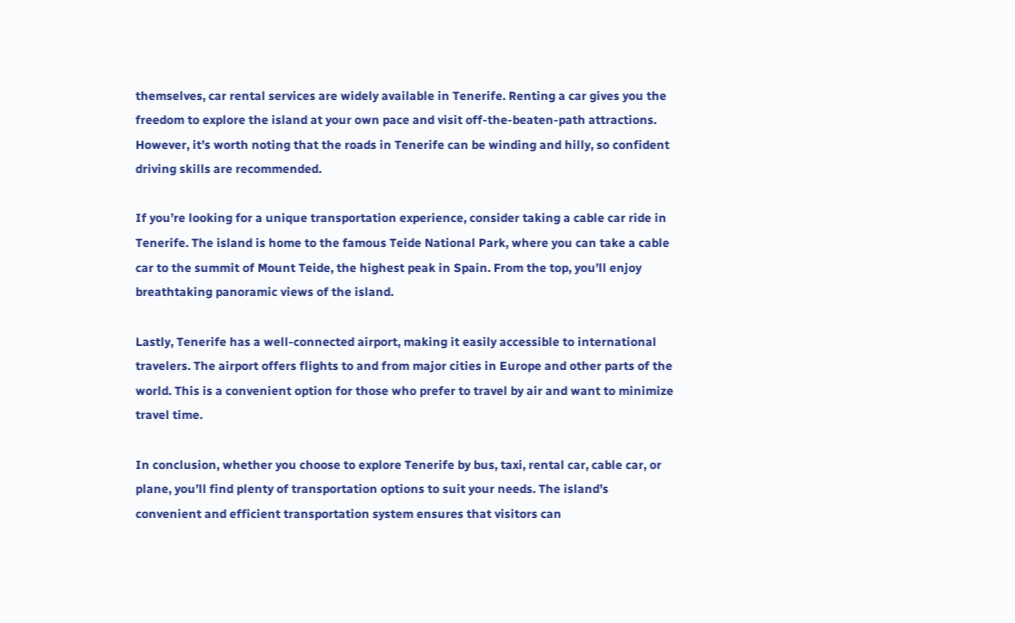themselves, car rental services are widely available in Tenerife. Renting a car gives you the freedom to explore the island at your own pace and visit off-the-beaten-path attractions. However, it’s worth noting that the roads in Tenerife can be winding and hilly, so confident driving skills are recommended.

If you’re looking for a unique transportation experience, consider taking a cable car ride in Tenerife. The island is home to the famous Teide National Park, where you can take a cable car to the summit of Mount Teide, the highest peak in Spain. From the top, you’ll enjoy breathtaking panoramic views of the island.

Lastly, Tenerife has a well-connected airport, making it easily accessible to international travelers. The airport offers flights to and from major cities in Europe and other parts of the world. This is a convenient option for those who prefer to travel by air and want to minimize travel time.

In conclusion, whether you choose to explore Tenerife by bus, taxi, rental car, cable car, or plane, you’ll find plenty of transportation options to suit your needs. The island’s convenient and efficient transportation system ensures that visitors can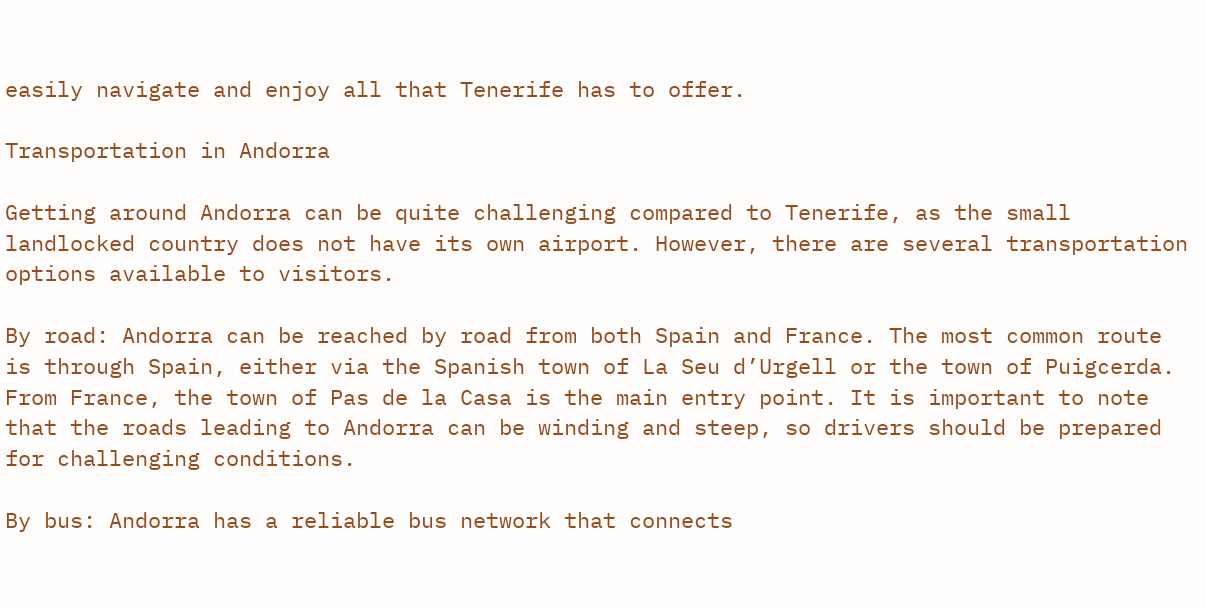easily navigate and enjoy all that Tenerife has to offer.

Transportation in Andorra

Getting around Andorra can be quite challenging compared to Tenerife, as the small landlocked country does not have its own airport. However, there are several transportation options available to visitors.

By road: Andorra can be reached by road from both Spain and France. The most common route is through Spain, either via the Spanish town of La Seu d’Urgell or the town of Puigcerda. From France, the town of Pas de la Casa is the main entry point. It is important to note that the roads leading to Andorra can be winding and steep, so drivers should be prepared for challenging conditions.

By bus: Andorra has a reliable bus network that connects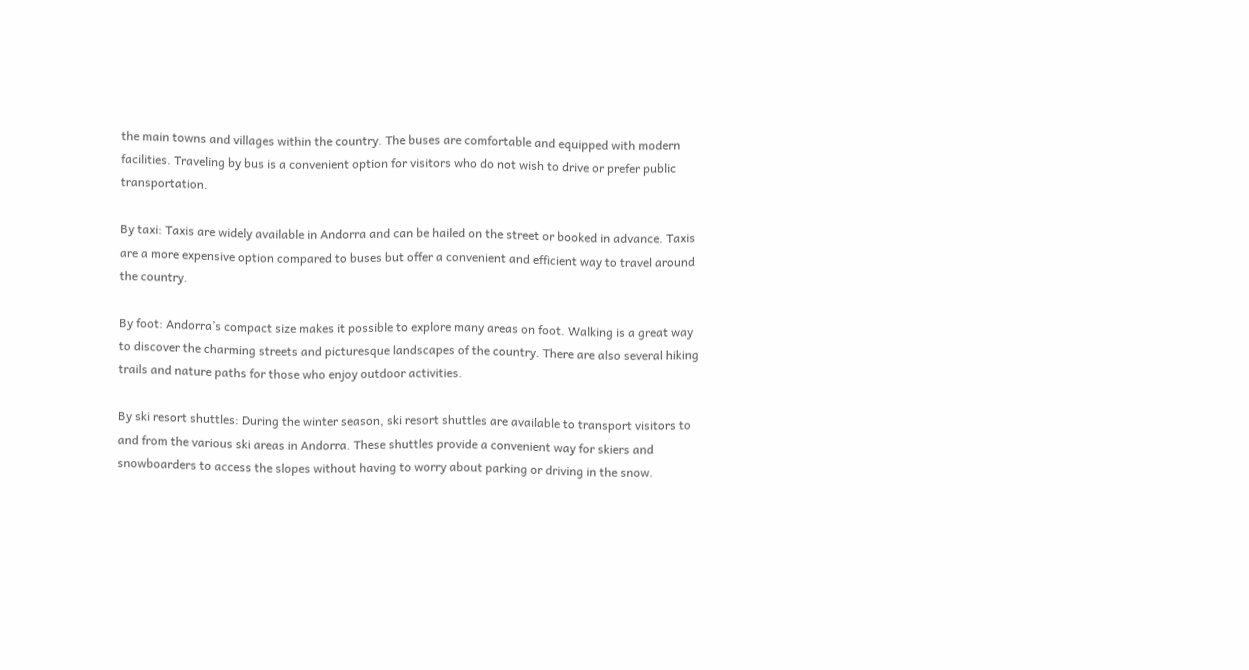the main towns and villages within the country. The buses are comfortable and equipped with modern facilities. Traveling by bus is a convenient option for visitors who do not wish to drive or prefer public transportation.

By taxi: Taxis are widely available in Andorra and can be hailed on the street or booked in advance. Taxis are a more expensive option compared to buses but offer a convenient and efficient way to travel around the country.

By foot: Andorra’s compact size makes it possible to explore many areas on foot. Walking is a great way to discover the charming streets and picturesque landscapes of the country. There are also several hiking trails and nature paths for those who enjoy outdoor activities.

By ski resort shuttles: During the winter season, ski resort shuttles are available to transport visitors to and from the various ski areas in Andorra. These shuttles provide a convenient way for skiers and snowboarders to access the slopes without having to worry about parking or driving in the snow.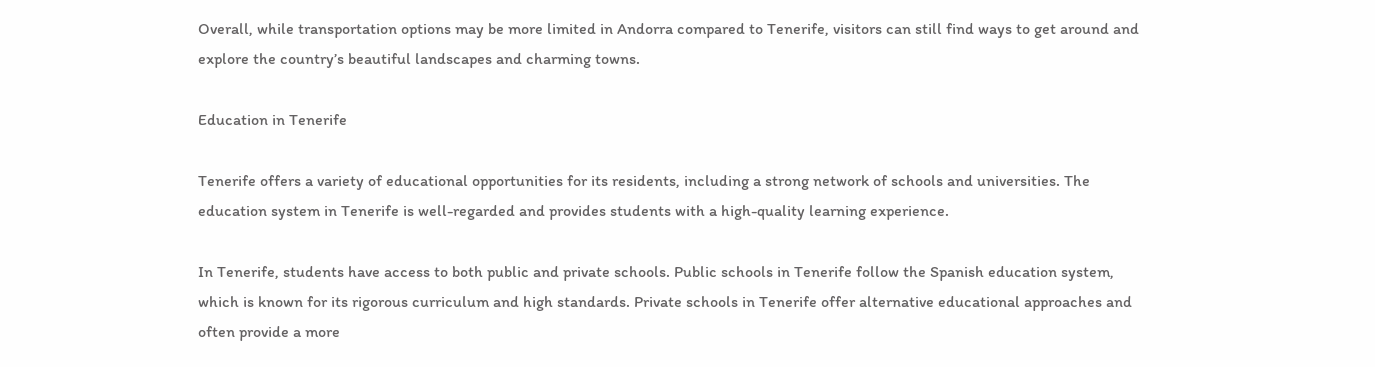Overall, while transportation options may be more limited in Andorra compared to Tenerife, visitors can still find ways to get around and explore the country’s beautiful landscapes and charming towns.

Education in Tenerife

Tenerife offers a variety of educational opportunities for its residents, including a strong network of schools and universities. The education system in Tenerife is well-regarded and provides students with a high-quality learning experience.

In Tenerife, students have access to both public and private schools. Public schools in Tenerife follow the Spanish education system, which is known for its rigorous curriculum and high standards. Private schools in Tenerife offer alternative educational approaches and often provide a more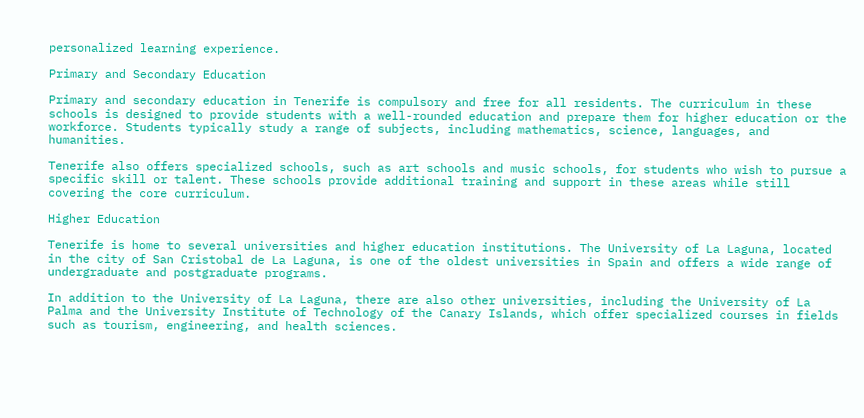personalized learning experience.

Primary and Secondary Education

Primary and secondary education in Tenerife is compulsory and free for all residents. The curriculum in these schools is designed to provide students with a well-rounded education and prepare them for higher education or the workforce. Students typically study a range of subjects, including mathematics, science, languages, and humanities.

Tenerife also offers specialized schools, such as art schools and music schools, for students who wish to pursue a specific skill or talent. These schools provide additional training and support in these areas while still covering the core curriculum.

Higher Education

Tenerife is home to several universities and higher education institutions. The University of La Laguna, located in the city of San Cristobal de La Laguna, is one of the oldest universities in Spain and offers a wide range of undergraduate and postgraduate programs.

In addition to the University of La Laguna, there are also other universities, including the University of La Palma and the University Institute of Technology of the Canary Islands, which offer specialized courses in fields such as tourism, engineering, and health sciences.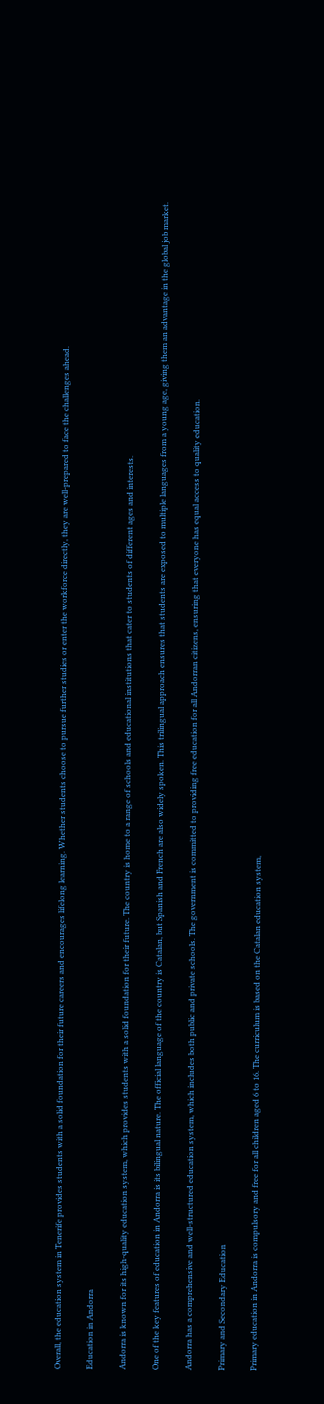Overall, the education system in Tenerife provides students with a solid foundation for their future careers and encourages lifelong learning. Whether students choose to pursue further studies or enter the workforce directly, they are well-prepared to face the challenges ahead.

Education in Andorra

Andorra is known for its high-quality education system, which provides students with a solid foundation for their future. The country is home to a range of schools and educational institutions that cater to students of different ages and interests.

One of the key features of education in Andorra is its bilingual nature. The official language of the country is Catalan, but Spanish and French are also widely spoken. This trilingual approach ensures that students are exposed to multiple languages from a young age, giving them an advantage in the global job market.

Andorra has a comprehensive and well-structured education system, which includes both public and private schools. The government is committed to providing free education for all Andorran citizens, ensuring that everyone has equal access to quality education.

Primary and Secondary Education

Primary education in Andorra is compulsory and free for all children aged 6 to 16. The curriculum is based on the Catalan education system,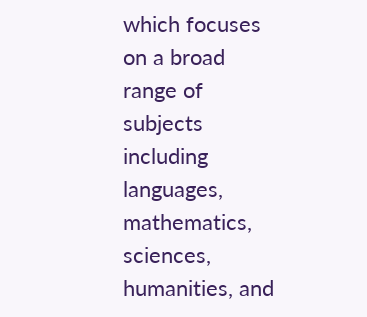which focuses on a broad range of subjects including languages, mathematics, sciences, humanities, and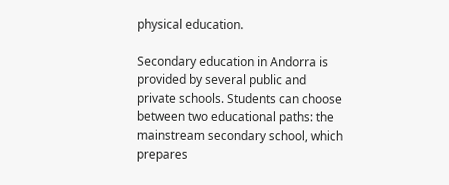physical education.

Secondary education in Andorra is provided by several public and private schools. Students can choose between two educational paths: the mainstream secondary school, which prepares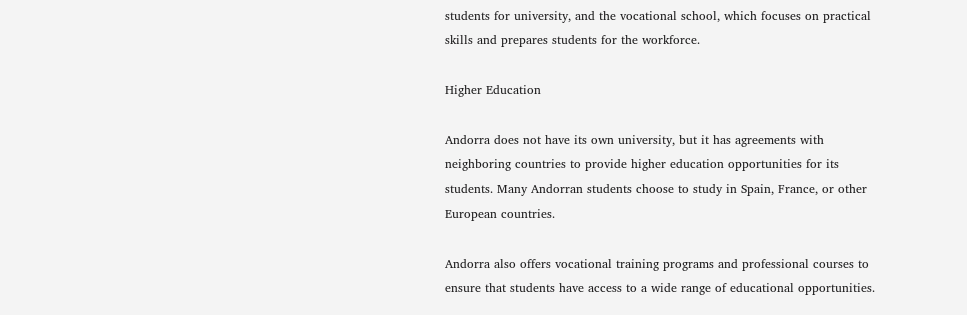students for university, and the vocational school, which focuses on practical skills and prepares students for the workforce.

Higher Education

Andorra does not have its own university, but it has agreements with neighboring countries to provide higher education opportunities for its students. Many Andorran students choose to study in Spain, France, or other European countries.

Andorra also offers vocational training programs and professional courses to ensure that students have access to a wide range of educational opportunities.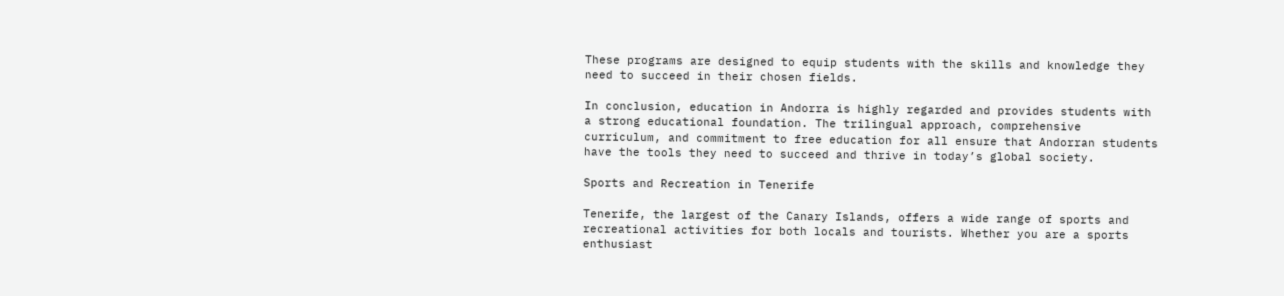These programs are designed to equip students with the skills and knowledge they need to succeed in their chosen fields.

In conclusion, education in Andorra is highly regarded and provides students with a strong educational foundation. The trilingual approach, comprehensive curriculum, and commitment to free education for all ensure that Andorran students have the tools they need to succeed and thrive in today’s global society.

Sports and Recreation in Tenerife

Tenerife, the largest of the Canary Islands, offers a wide range of sports and recreational activities for both locals and tourists. Whether you are a sports enthusiast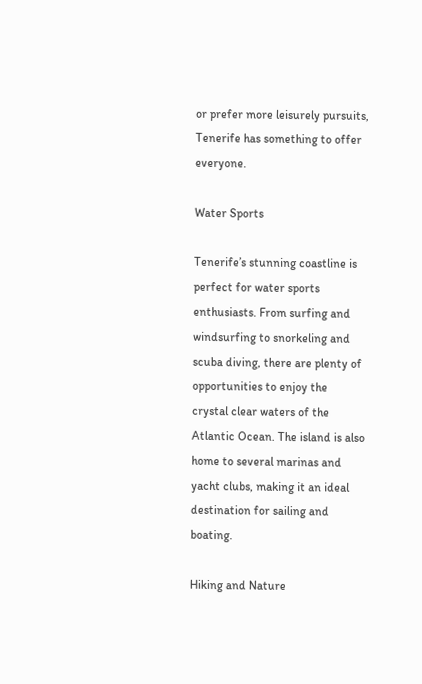or prefer more leisurely pursuits, Tenerife has something to offer everyone.

Water Sports

Tenerife’s stunning coastline is perfect for water sports enthusiasts. From surfing and windsurfing to snorkeling and scuba diving, there are plenty of opportunities to enjoy the crystal clear waters of the Atlantic Ocean. The island is also home to several marinas and yacht clubs, making it an ideal destination for sailing and boating.

Hiking and Nature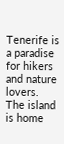Tenerife is a paradise for hikers and nature lovers. The island is home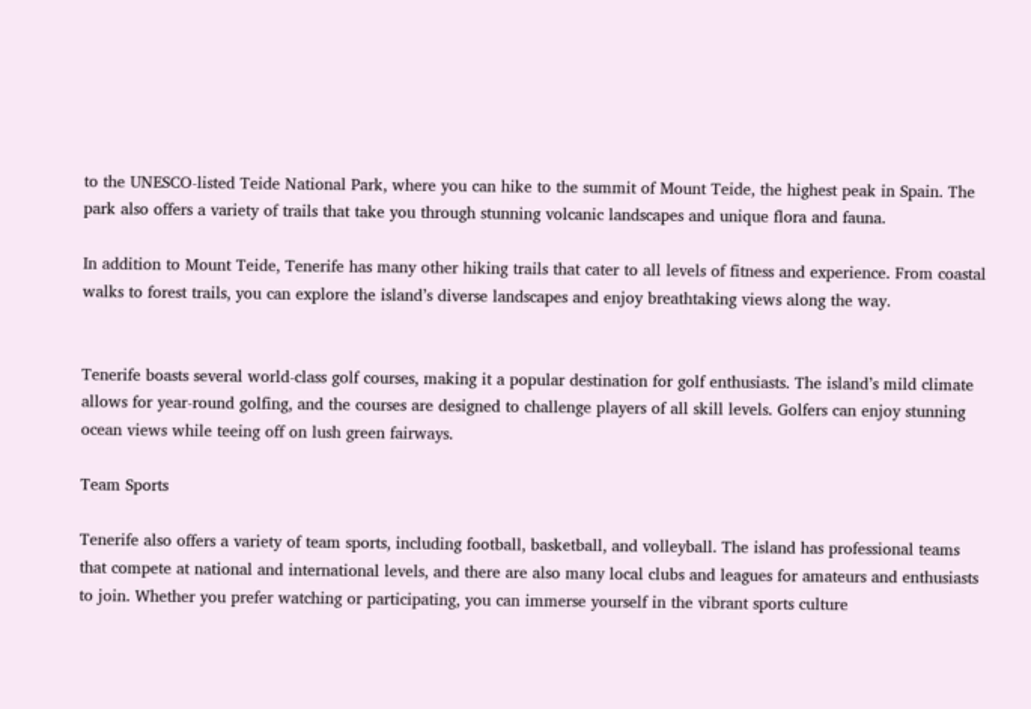to the UNESCO-listed Teide National Park, where you can hike to the summit of Mount Teide, the highest peak in Spain. The park also offers a variety of trails that take you through stunning volcanic landscapes and unique flora and fauna.

In addition to Mount Teide, Tenerife has many other hiking trails that cater to all levels of fitness and experience. From coastal walks to forest trails, you can explore the island’s diverse landscapes and enjoy breathtaking views along the way.


Tenerife boasts several world-class golf courses, making it a popular destination for golf enthusiasts. The island’s mild climate allows for year-round golfing, and the courses are designed to challenge players of all skill levels. Golfers can enjoy stunning ocean views while teeing off on lush green fairways.

Team Sports

Tenerife also offers a variety of team sports, including football, basketball, and volleyball. The island has professional teams that compete at national and international levels, and there are also many local clubs and leagues for amateurs and enthusiasts to join. Whether you prefer watching or participating, you can immerse yourself in the vibrant sports culture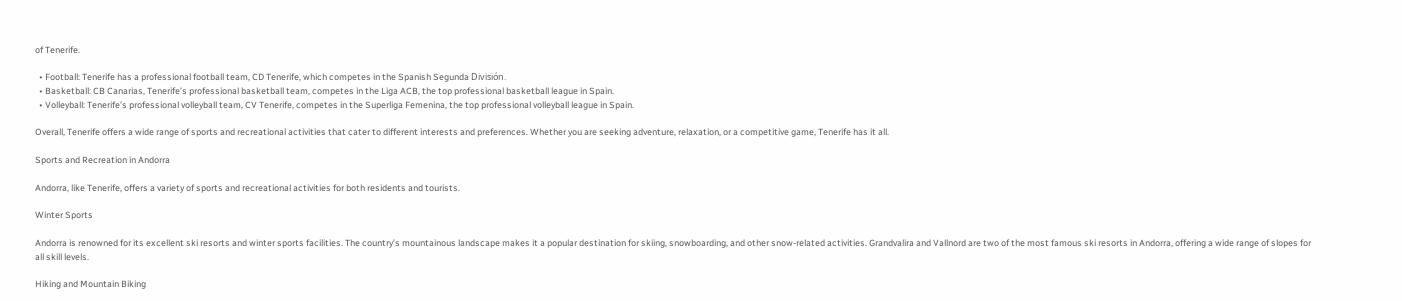of Tenerife.

  • Football: Tenerife has a professional football team, CD Tenerife, which competes in the Spanish Segunda División.
  • Basketball: CB Canarias, Tenerife’s professional basketball team, competes in the Liga ACB, the top professional basketball league in Spain.
  • Volleyball: Tenerife’s professional volleyball team, CV Tenerife, competes in the Superliga Femenina, the top professional volleyball league in Spain.

Overall, Tenerife offers a wide range of sports and recreational activities that cater to different interests and preferences. Whether you are seeking adventure, relaxation, or a competitive game, Tenerife has it all.

Sports and Recreation in Andorra

Andorra, like Tenerife, offers a variety of sports and recreational activities for both residents and tourists.

Winter Sports

Andorra is renowned for its excellent ski resorts and winter sports facilities. The country’s mountainous landscape makes it a popular destination for skiing, snowboarding, and other snow-related activities. Grandvalira and Vallnord are two of the most famous ski resorts in Andorra, offering a wide range of slopes for all skill levels.

Hiking and Mountain Biking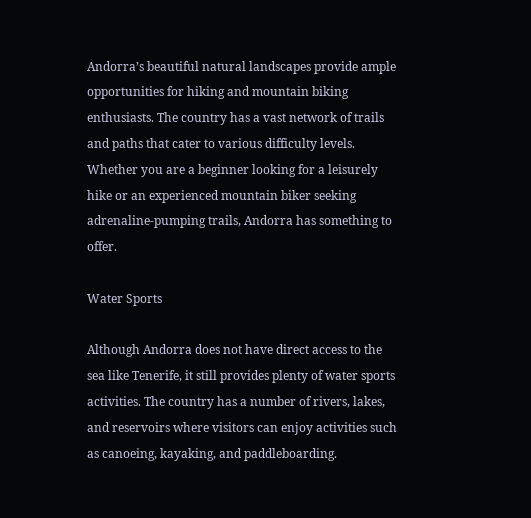Andorra’s beautiful natural landscapes provide ample opportunities for hiking and mountain biking enthusiasts. The country has a vast network of trails and paths that cater to various difficulty levels. Whether you are a beginner looking for a leisurely hike or an experienced mountain biker seeking adrenaline-pumping trails, Andorra has something to offer.

Water Sports

Although Andorra does not have direct access to the sea like Tenerife, it still provides plenty of water sports activities. The country has a number of rivers, lakes, and reservoirs where visitors can enjoy activities such as canoeing, kayaking, and paddleboarding.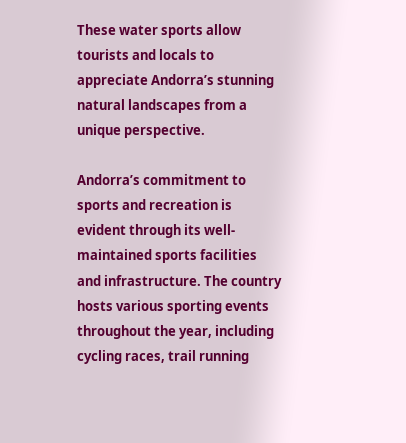These water sports allow tourists and locals to appreciate Andorra’s stunning natural landscapes from a unique perspective.

Andorra’s commitment to sports and recreation is evident through its well-maintained sports facilities and infrastructure. The country hosts various sporting events throughout the year, including cycling races, trail running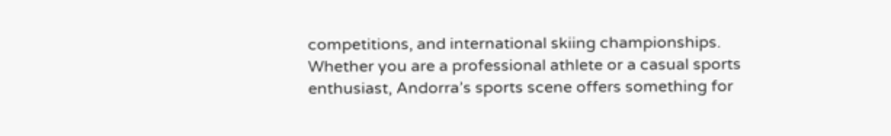competitions, and international skiing championships. Whether you are a professional athlete or a casual sports enthusiast, Andorra’s sports scene offers something for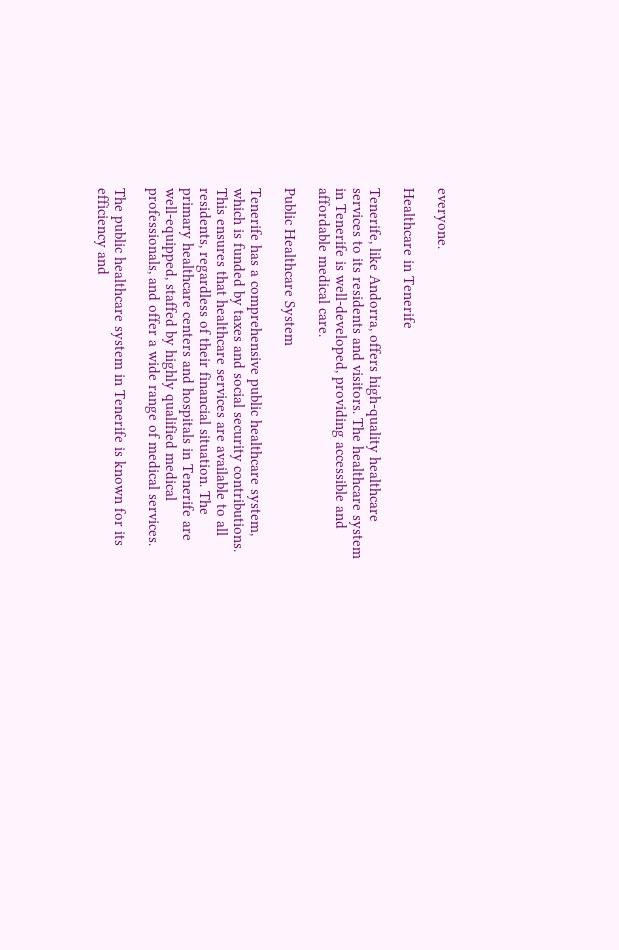everyone.

Healthcare in Tenerife

Tenerife, like Andorra, offers high-quality healthcare services to its residents and visitors. The healthcare system in Tenerife is well-developed, providing accessible and affordable medical care.

Public Healthcare System

Tenerife has a comprehensive public healthcare system, which is funded by taxes and social security contributions. This ensures that healthcare services are available to all residents, regardless of their financial situation. The primary healthcare centers and hospitals in Tenerife are well-equipped, staffed by highly qualified medical professionals, and offer a wide range of medical services.

The public healthcare system in Tenerife is known for its efficiency and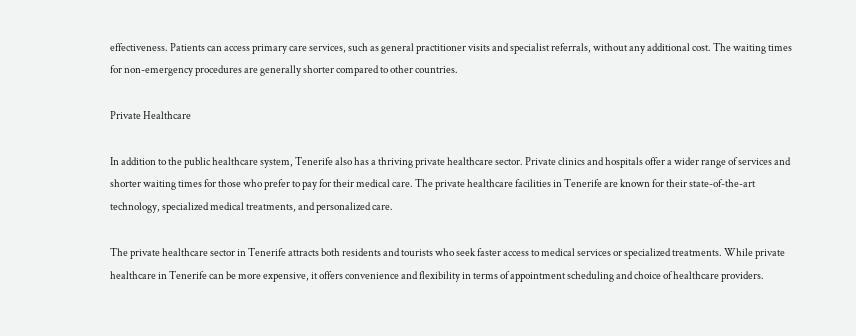effectiveness. Patients can access primary care services, such as general practitioner visits and specialist referrals, without any additional cost. The waiting times for non-emergency procedures are generally shorter compared to other countries.

Private Healthcare

In addition to the public healthcare system, Tenerife also has a thriving private healthcare sector. Private clinics and hospitals offer a wider range of services and shorter waiting times for those who prefer to pay for their medical care. The private healthcare facilities in Tenerife are known for their state-of-the-art technology, specialized medical treatments, and personalized care.

The private healthcare sector in Tenerife attracts both residents and tourists who seek faster access to medical services or specialized treatments. While private healthcare in Tenerife can be more expensive, it offers convenience and flexibility in terms of appointment scheduling and choice of healthcare providers.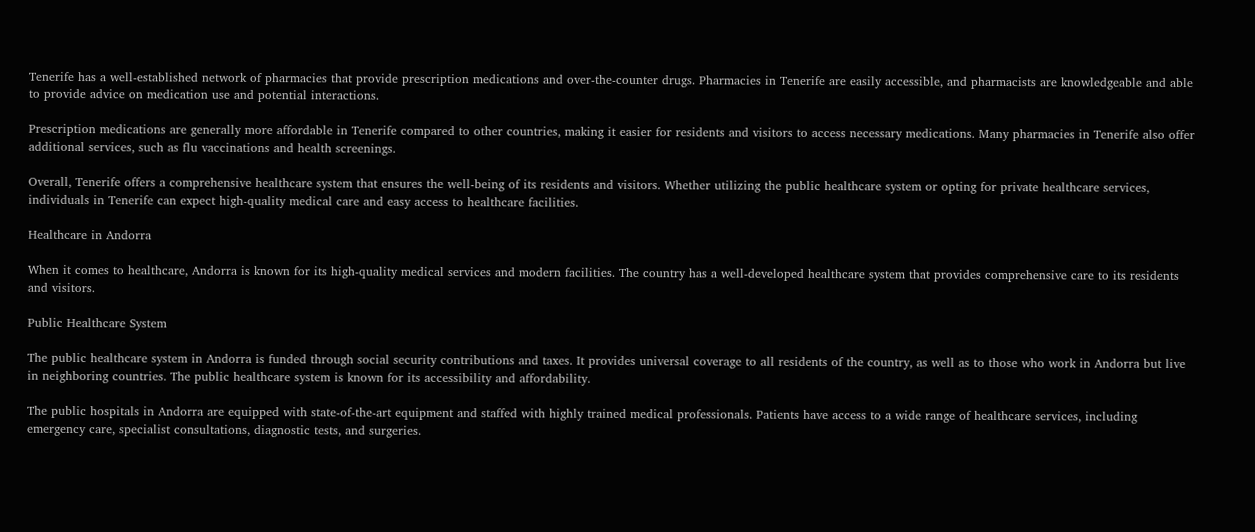Tenerife has a well-established network of pharmacies that provide prescription medications and over-the-counter drugs. Pharmacies in Tenerife are easily accessible, and pharmacists are knowledgeable and able to provide advice on medication use and potential interactions.

Prescription medications are generally more affordable in Tenerife compared to other countries, making it easier for residents and visitors to access necessary medications. Many pharmacies in Tenerife also offer additional services, such as flu vaccinations and health screenings.

Overall, Tenerife offers a comprehensive healthcare system that ensures the well-being of its residents and visitors. Whether utilizing the public healthcare system or opting for private healthcare services, individuals in Tenerife can expect high-quality medical care and easy access to healthcare facilities.

Healthcare in Andorra

When it comes to healthcare, Andorra is known for its high-quality medical services and modern facilities. The country has a well-developed healthcare system that provides comprehensive care to its residents and visitors.

Public Healthcare System

The public healthcare system in Andorra is funded through social security contributions and taxes. It provides universal coverage to all residents of the country, as well as to those who work in Andorra but live in neighboring countries. The public healthcare system is known for its accessibility and affordability.

The public hospitals in Andorra are equipped with state-of-the-art equipment and staffed with highly trained medical professionals. Patients have access to a wide range of healthcare services, including emergency care, specialist consultations, diagnostic tests, and surgeries.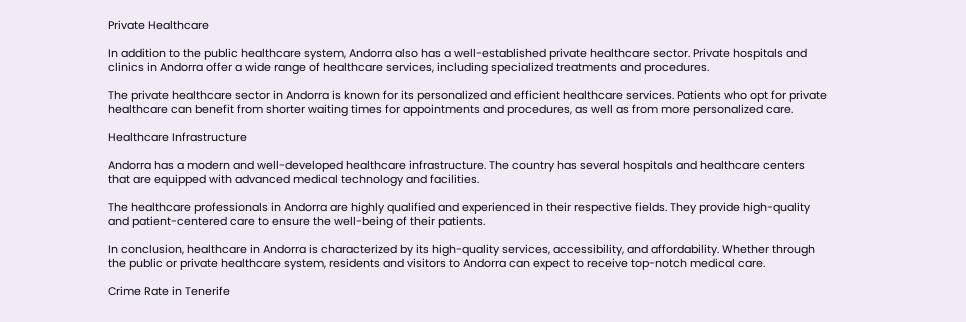Private Healthcare

In addition to the public healthcare system, Andorra also has a well-established private healthcare sector. Private hospitals and clinics in Andorra offer a wide range of healthcare services, including specialized treatments and procedures.

The private healthcare sector in Andorra is known for its personalized and efficient healthcare services. Patients who opt for private healthcare can benefit from shorter waiting times for appointments and procedures, as well as from more personalized care.

Healthcare Infrastructure

Andorra has a modern and well-developed healthcare infrastructure. The country has several hospitals and healthcare centers that are equipped with advanced medical technology and facilities.

The healthcare professionals in Andorra are highly qualified and experienced in their respective fields. They provide high-quality and patient-centered care to ensure the well-being of their patients.

In conclusion, healthcare in Andorra is characterized by its high-quality services, accessibility, and affordability. Whether through the public or private healthcare system, residents and visitors to Andorra can expect to receive top-notch medical care.

Crime Rate in Tenerife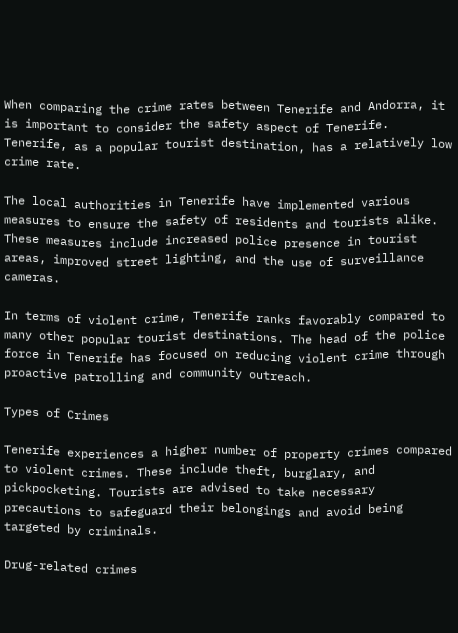When comparing the crime rates between Tenerife and Andorra, it is important to consider the safety aspect of Tenerife. Tenerife, as a popular tourist destination, has a relatively low crime rate.

The local authorities in Tenerife have implemented various measures to ensure the safety of residents and tourists alike. These measures include increased police presence in tourist areas, improved street lighting, and the use of surveillance cameras.

In terms of violent crime, Tenerife ranks favorably compared to many other popular tourist destinations. The head of the police force in Tenerife has focused on reducing violent crime through proactive patrolling and community outreach.

Types of Crimes

Tenerife experiences a higher number of property crimes compared to violent crimes. These include theft, burglary, and pickpocketing. Tourists are advised to take necessary precautions to safeguard their belongings and avoid being targeted by criminals.

Drug-related crimes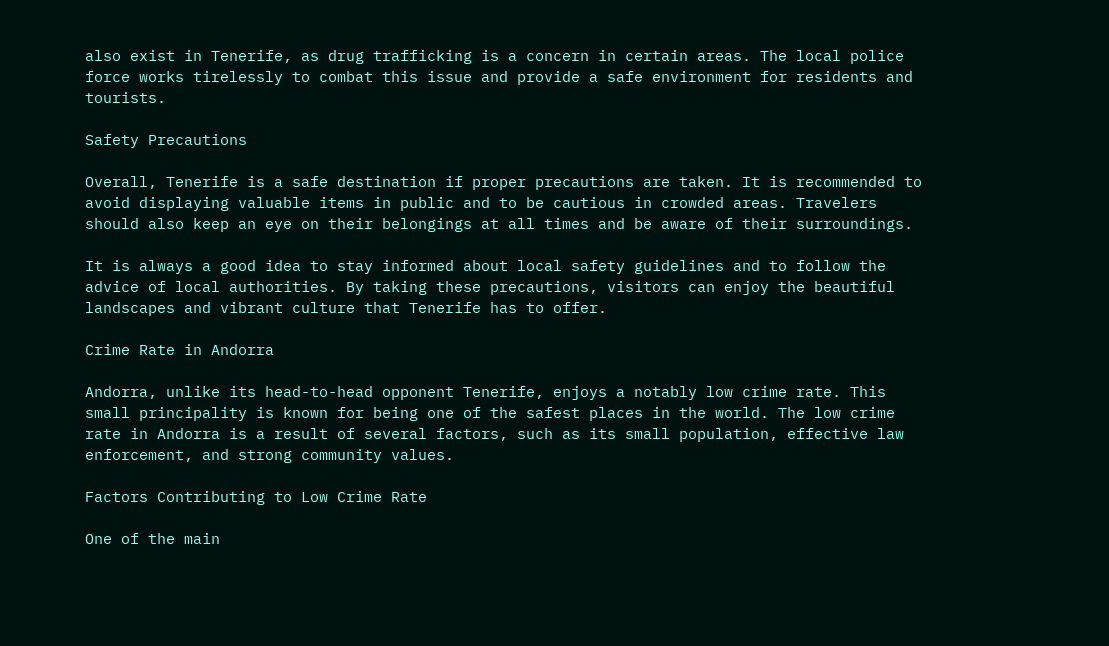also exist in Tenerife, as drug trafficking is a concern in certain areas. The local police force works tirelessly to combat this issue and provide a safe environment for residents and tourists.

Safety Precautions

Overall, Tenerife is a safe destination if proper precautions are taken. It is recommended to avoid displaying valuable items in public and to be cautious in crowded areas. Travelers should also keep an eye on their belongings at all times and be aware of their surroundings.

It is always a good idea to stay informed about local safety guidelines and to follow the advice of local authorities. By taking these precautions, visitors can enjoy the beautiful landscapes and vibrant culture that Tenerife has to offer.

Crime Rate in Andorra

Andorra, unlike its head-to-head opponent Tenerife, enjoys a notably low crime rate. This small principality is known for being one of the safest places in the world. The low crime rate in Andorra is a result of several factors, such as its small population, effective law enforcement, and strong community values.

Factors Contributing to Low Crime Rate

One of the main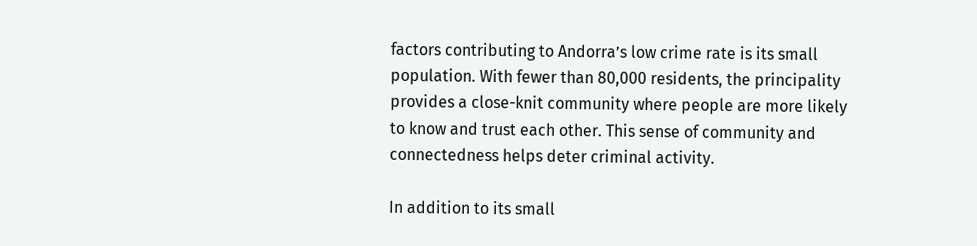factors contributing to Andorra’s low crime rate is its small population. With fewer than 80,000 residents, the principality provides a close-knit community where people are more likely to know and trust each other. This sense of community and connectedness helps deter criminal activity.

In addition to its small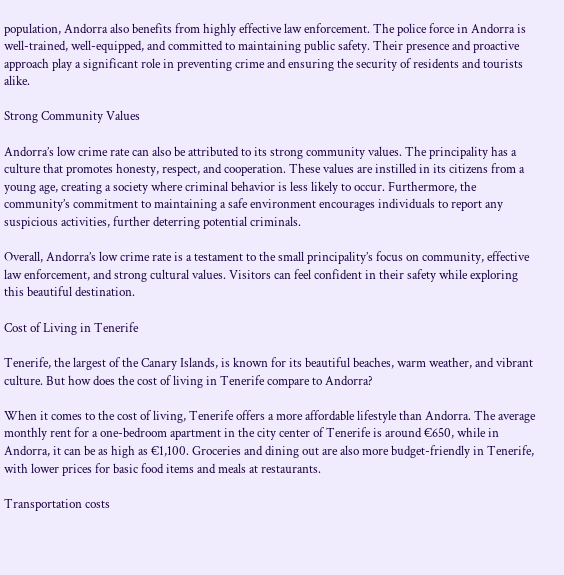population, Andorra also benefits from highly effective law enforcement. The police force in Andorra is well-trained, well-equipped, and committed to maintaining public safety. Their presence and proactive approach play a significant role in preventing crime and ensuring the security of residents and tourists alike.

Strong Community Values

Andorra’s low crime rate can also be attributed to its strong community values. The principality has a culture that promotes honesty, respect, and cooperation. These values are instilled in its citizens from a young age, creating a society where criminal behavior is less likely to occur. Furthermore, the community’s commitment to maintaining a safe environment encourages individuals to report any suspicious activities, further deterring potential criminals.

Overall, Andorra’s low crime rate is a testament to the small principality’s focus on community, effective law enforcement, and strong cultural values. Visitors can feel confident in their safety while exploring this beautiful destination.

Cost of Living in Tenerife

Tenerife, the largest of the Canary Islands, is known for its beautiful beaches, warm weather, and vibrant culture. But how does the cost of living in Tenerife compare to Andorra?

When it comes to the cost of living, Tenerife offers a more affordable lifestyle than Andorra. The average monthly rent for a one-bedroom apartment in the city center of Tenerife is around €650, while in Andorra, it can be as high as €1,100. Groceries and dining out are also more budget-friendly in Tenerife, with lower prices for basic food items and meals at restaurants.

Transportation costs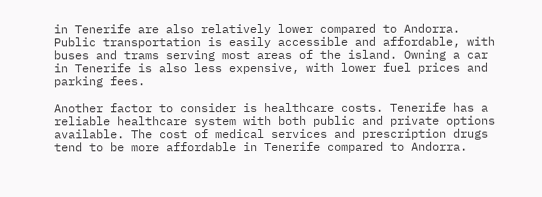in Tenerife are also relatively lower compared to Andorra. Public transportation is easily accessible and affordable, with buses and trams serving most areas of the island. Owning a car in Tenerife is also less expensive, with lower fuel prices and parking fees.

Another factor to consider is healthcare costs. Tenerife has a reliable healthcare system with both public and private options available. The cost of medical services and prescription drugs tend to be more affordable in Tenerife compared to Andorra.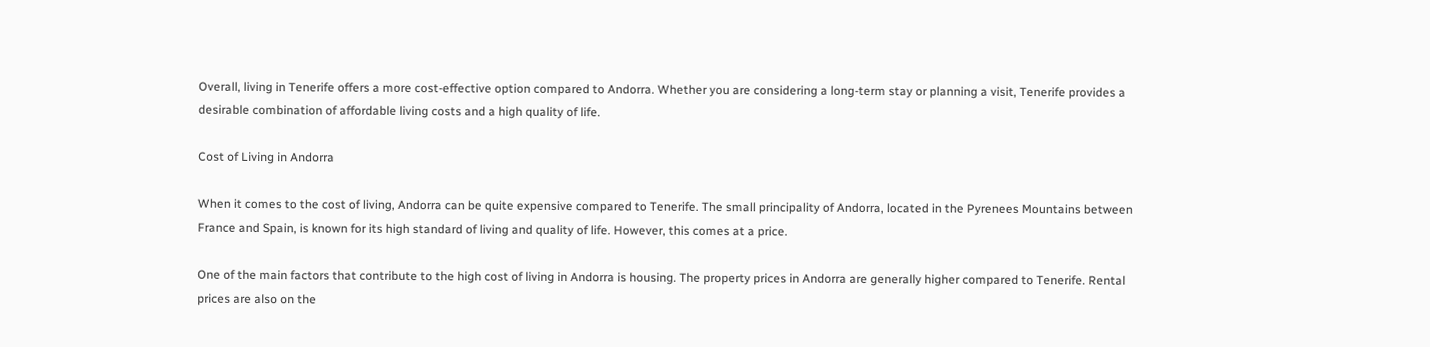Overall, living in Tenerife offers a more cost-effective option compared to Andorra. Whether you are considering a long-term stay or planning a visit, Tenerife provides a desirable combination of affordable living costs and a high quality of life.

Cost of Living in Andorra

When it comes to the cost of living, Andorra can be quite expensive compared to Tenerife. The small principality of Andorra, located in the Pyrenees Mountains between France and Spain, is known for its high standard of living and quality of life. However, this comes at a price.

One of the main factors that contribute to the high cost of living in Andorra is housing. The property prices in Andorra are generally higher compared to Tenerife. Rental prices are also on the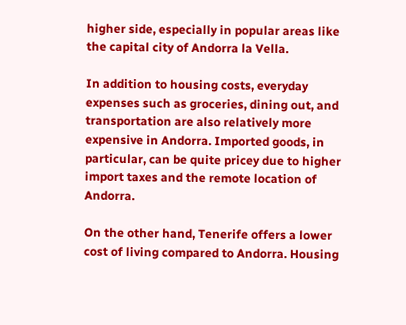higher side, especially in popular areas like the capital city of Andorra la Vella.

In addition to housing costs, everyday expenses such as groceries, dining out, and transportation are also relatively more expensive in Andorra. Imported goods, in particular, can be quite pricey due to higher import taxes and the remote location of Andorra.

On the other hand, Tenerife offers a lower cost of living compared to Andorra. Housing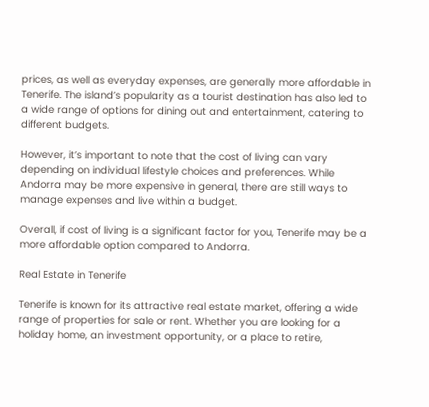prices, as well as everyday expenses, are generally more affordable in Tenerife. The island’s popularity as a tourist destination has also led to a wide range of options for dining out and entertainment, catering to different budgets.

However, it’s important to note that the cost of living can vary depending on individual lifestyle choices and preferences. While Andorra may be more expensive in general, there are still ways to manage expenses and live within a budget.

Overall, if cost of living is a significant factor for you, Tenerife may be a more affordable option compared to Andorra.

Real Estate in Tenerife

Tenerife is known for its attractive real estate market, offering a wide range of properties for sale or rent. Whether you are looking for a holiday home, an investment opportunity, or a place to retire,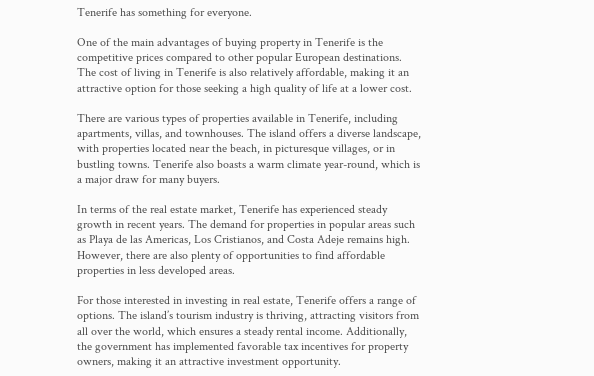Tenerife has something for everyone.

One of the main advantages of buying property in Tenerife is the competitive prices compared to other popular European destinations. The cost of living in Tenerife is also relatively affordable, making it an attractive option for those seeking a high quality of life at a lower cost.

There are various types of properties available in Tenerife, including apartments, villas, and townhouses. The island offers a diverse landscape, with properties located near the beach, in picturesque villages, or in bustling towns. Tenerife also boasts a warm climate year-round, which is a major draw for many buyers.

In terms of the real estate market, Tenerife has experienced steady growth in recent years. The demand for properties in popular areas such as Playa de las Americas, Los Cristianos, and Costa Adeje remains high. However, there are also plenty of opportunities to find affordable properties in less developed areas.

For those interested in investing in real estate, Tenerife offers a range of options. The island’s tourism industry is thriving, attracting visitors from all over the world, which ensures a steady rental income. Additionally, the government has implemented favorable tax incentives for property owners, making it an attractive investment opportunity.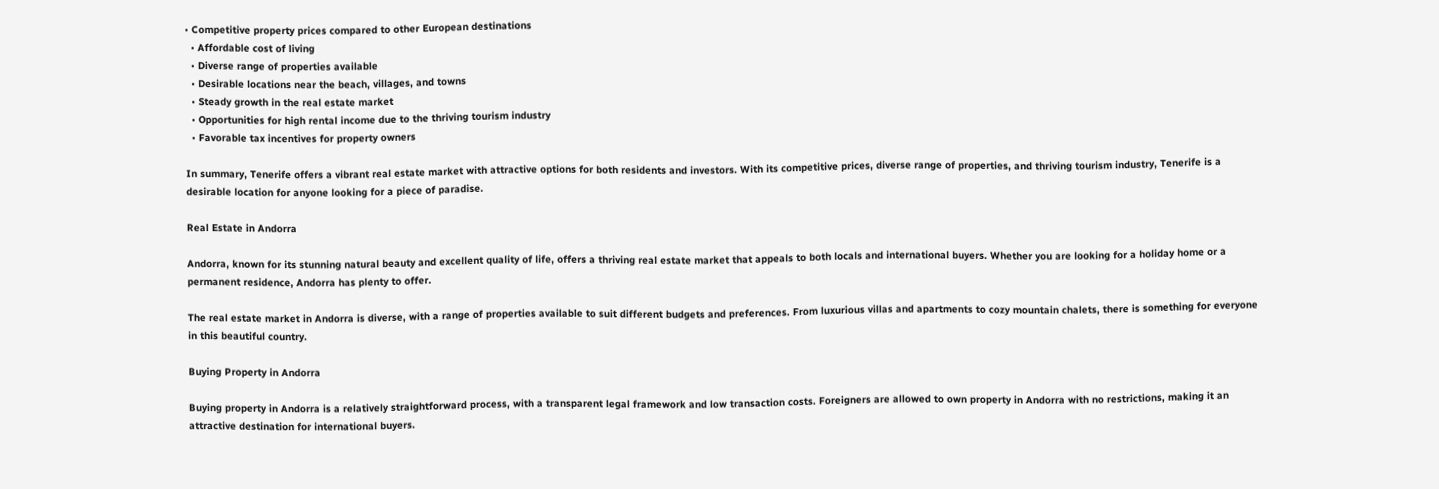• Competitive property prices compared to other European destinations
  • Affordable cost of living
  • Diverse range of properties available
  • Desirable locations near the beach, villages, and towns
  • Steady growth in the real estate market
  • Opportunities for high rental income due to the thriving tourism industry
  • Favorable tax incentives for property owners

In summary, Tenerife offers a vibrant real estate market with attractive options for both residents and investors. With its competitive prices, diverse range of properties, and thriving tourism industry, Tenerife is a desirable location for anyone looking for a piece of paradise.

Real Estate in Andorra

Andorra, known for its stunning natural beauty and excellent quality of life, offers a thriving real estate market that appeals to both locals and international buyers. Whether you are looking for a holiday home or a permanent residence, Andorra has plenty to offer.

The real estate market in Andorra is diverse, with a range of properties available to suit different budgets and preferences. From luxurious villas and apartments to cozy mountain chalets, there is something for everyone in this beautiful country.

Buying Property in Andorra

Buying property in Andorra is a relatively straightforward process, with a transparent legal framework and low transaction costs. Foreigners are allowed to own property in Andorra with no restrictions, making it an attractive destination for international buyers.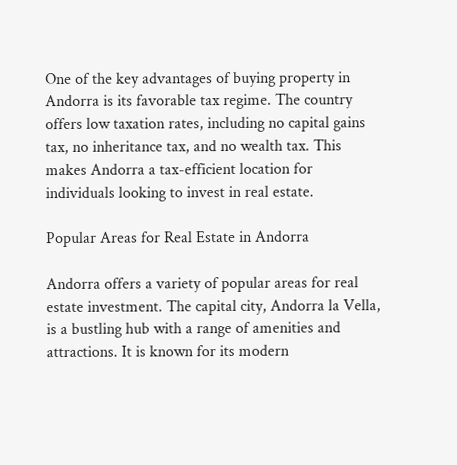One of the key advantages of buying property in Andorra is its favorable tax regime. The country offers low taxation rates, including no capital gains tax, no inheritance tax, and no wealth tax. This makes Andorra a tax-efficient location for individuals looking to invest in real estate.

Popular Areas for Real Estate in Andorra

Andorra offers a variety of popular areas for real estate investment. The capital city, Andorra la Vella, is a bustling hub with a range of amenities and attractions. It is known for its modern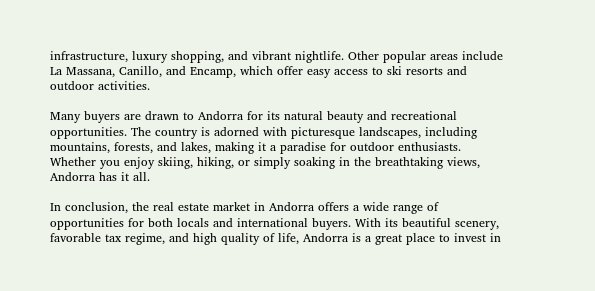infrastructure, luxury shopping, and vibrant nightlife. Other popular areas include La Massana, Canillo, and Encamp, which offer easy access to ski resorts and outdoor activities.

Many buyers are drawn to Andorra for its natural beauty and recreational opportunities. The country is adorned with picturesque landscapes, including mountains, forests, and lakes, making it a paradise for outdoor enthusiasts. Whether you enjoy skiing, hiking, or simply soaking in the breathtaking views, Andorra has it all.

In conclusion, the real estate market in Andorra offers a wide range of opportunities for both locals and international buyers. With its beautiful scenery, favorable tax regime, and high quality of life, Andorra is a great place to invest in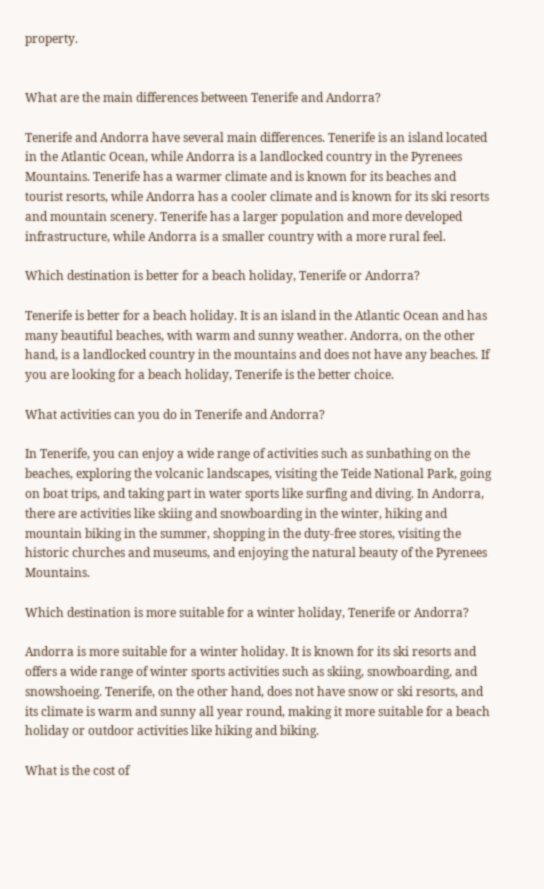property.


What are the main differences between Tenerife and Andorra?

Tenerife and Andorra have several main differences. Tenerife is an island located in the Atlantic Ocean, while Andorra is a landlocked country in the Pyrenees Mountains. Tenerife has a warmer climate and is known for its beaches and tourist resorts, while Andorra has a cooler climate and is known for its ski resorts and mountain scenery. Tenerife has a larger population and more developed infrastructure, while Andorra is a smaller country with a more rural feel.

Which destination is better for a beach holiday, Tenerife or Andorra?

Tenerife is better for a beach holiday. It is an island in the Atlantic Ocean and has many beautiful beaches, with warm and sunny weather. Andorra, on the other hand, is a landlocked country in the mountains and does not have any beaches. If you are looking for a beach holiday, Tenerife is the better choice.

What activities can you do in Tenerife and Andorra?

In Tenerife, you can enjoy a wide range of activities such as sunbathing on the beaches, exploring the volcanic landscapes, visiting the Teide National Park, going on boat trips, and taking part in water sports like surfing and diving. In Andorra, there are activities like skiing and snowboarding in the winter, hiking and mountain biking in the summer, shopping in the duty-free stores, visiting the historic churches and museums, and enjoying the natural beauty of the Pyrenees Mountains.

Which destination is more suitable for a winter holiday, Tenerife or Andorra?

Andorra is more suitable for a winter holiday. It is known for its ski resorts and offers a wide range of winter sports activities such as skiing, snowboarding, and snowshoeing. Tenerife, on the other hand, does not have snow or ski resorts, and its climate is warm and sunny all year round, making it more suitable for a beach holiday or outdoor activities like hiking and biking.

What is the cost of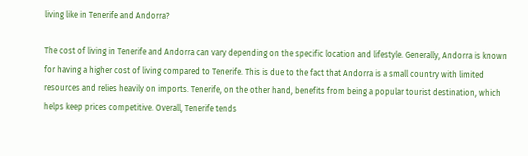living like in Tenerife and Andorra?

The cost of living in Tenerife and Andorra can vary depending on the specific location and lifestyle. Generally, Andorra is known for having a higher cost of living compared to Tenerife. This is due to the fact that Andorra is a small country with limited resources and relies heavily on imports. Tenerife, on the other hand, benefits from being a popular tourist destination, which helps keep prices competitive. Overall, Tenerife tends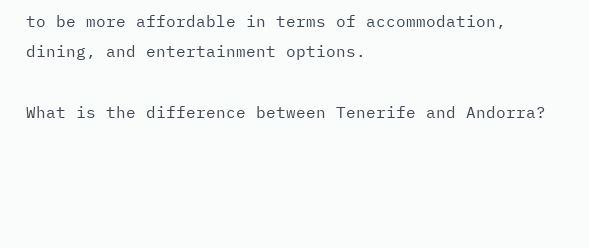to be more affordable in terms of accommodation, dining, and entertainment options.

What is the difference between Tenerife and Andorra?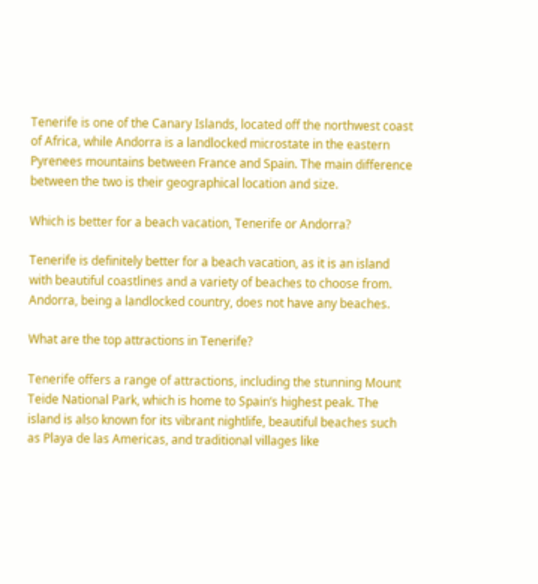Tenerife is one of the Canary Islands, located off the northwest coast of Africa, while Andorra is a landlocked microstate in the eastern Pyrenees mountains between France and Spain. The main difference between the two is their geographical location and size.

Which is better for a beach vacation, Tenerife or Andorra?

Tenerife is definitely better for a beach vacation, as it is an island with beautiful coastlines and a variety of beaches to choose from. Andorra, being a landlocked country, does not have any beaches.

What are the top attractions in Tenerife?

Tenerife offers a range of attractions, including the stunning Mount Teide National Park, which is home to Spain’s highest peak. The island is also known for its vibrant nightlife, beautiful beaches such as Playa de las Americas, and traditional villages like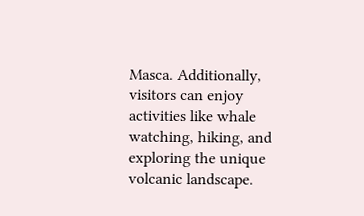Masca. Additionally, visitors can enjoy activities like whale watching, hiking, and exploring the unique volcanic landscape.